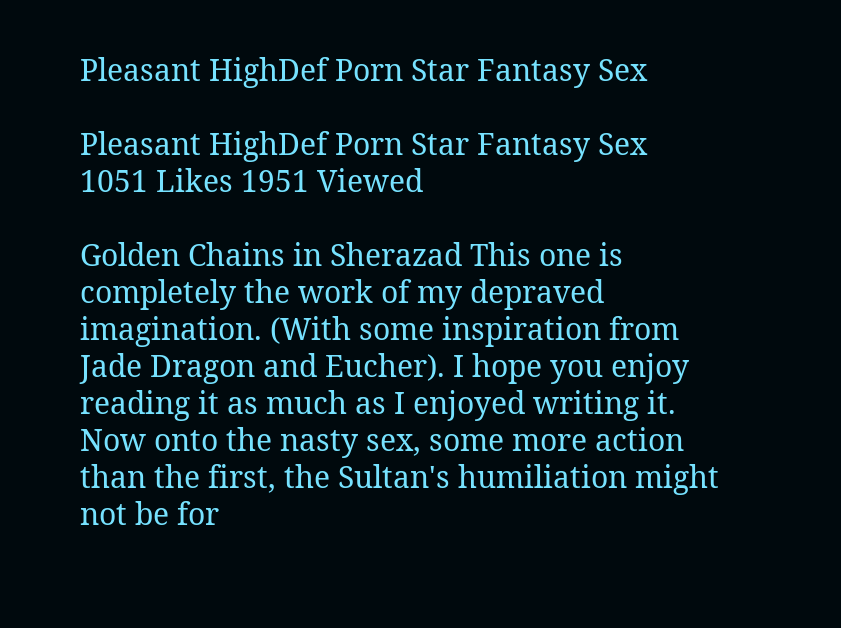Pleasant HighDef Porn Star Fantasy Sex

Pleasant HighDef Porn Star Fantasy Sex
1051 Likes 1951 Viewed

Golden Chains in Sherazad This one is completely the work of my depraved imagination. (With some inspiration from Jade Dragon and Eucher). I hope you enjoy reading it as much as I enjoyed writing it. Now onto the nasty sex, some more action than the first, the Sultan's humiliation might not be for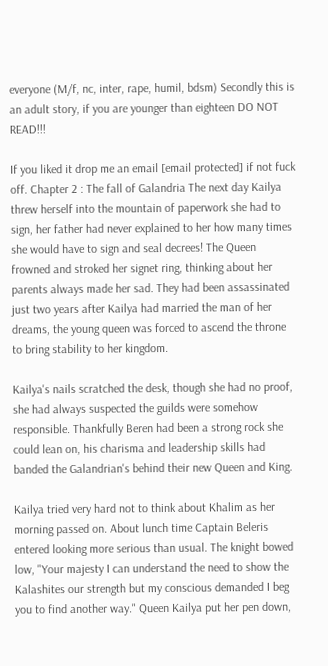everyone (M/f, nc, inter, rape, humil, bdsm) Secondly this is an adult story, if you are younger than eighteen DO NOT READ!!!

If you liked it drop me an email [email protected] if not fuck off. Chapter 2 : The fall of Galandria The next day Kailya threw herself into the mountain of paperwork she had to sign, her father had never explained to her how many times she would have to sign and seal decrees! The Queen frowned and stroked her signet ring, thinking about her parents always made her sad. They had been assassinated just two years after Kailya had married the man of her dreams, the young queen was forced to ascend the throne to bring stability to her kingdom.

Kailya's nails scratched the desk, though she had no proof, she had always suspected the guilds were somehow responsible. Thankfully Beren had been a strong rock she could lean on, his charisma and leadership skills had banded the Galandrian's behind their new Queen and King.

Kailya tried very hard not to think about Khalim as her morning passed on. About lunch time Captain Beleris entered looking more serious than usual. The knight bowed low, "Your majesty I can understand the need to show the Kalashites our strength but my conscious demanded I beg you to find another way." Queen Kailya put her pen down,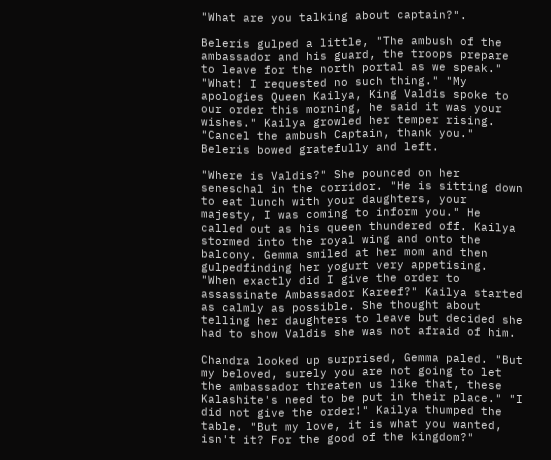"What are you talking about captain?".

Beleris gulped a little, "The ambush of the ambassador and his guard, the troops prepare to leave for the north portal as we speak." "What! I requested no such thing." "My apologies Queen Kailya, King Valdis spoke to our order this morning, he said it was your wishes." Kailya growled her temper rising. "Cancel the ambush Captain, thank you." Beleris bowed gratefully and left.

"Where is Valdis?" She pounced on her seneschal in the corridor. "He is sitting down to eat lunch with your daughters, your majesty, I was coming to inform you." He called out as his queen thundered off. Kailya stormed into the royal wing and onto the balcony. Gemma smiled at her mom and then gulpedfinding her yogurt very appetising. "When exactly did I give the order to assassinate Ambassador Kareef?" Kailya started as calmly as possible. She thought about telling her daughters to leave but decided she had to show Valdis she was not afraid of him.

Chandra looked up surprised, Gemma paled. "But my beloved, surely you are not going to let the ambassador threaten us like that, these Kalashite's need to be put in their place." "I did not give the order!" Kailya thumped the table. "But my love, it is what you wanted, isn't it? For the good of the kingdom?"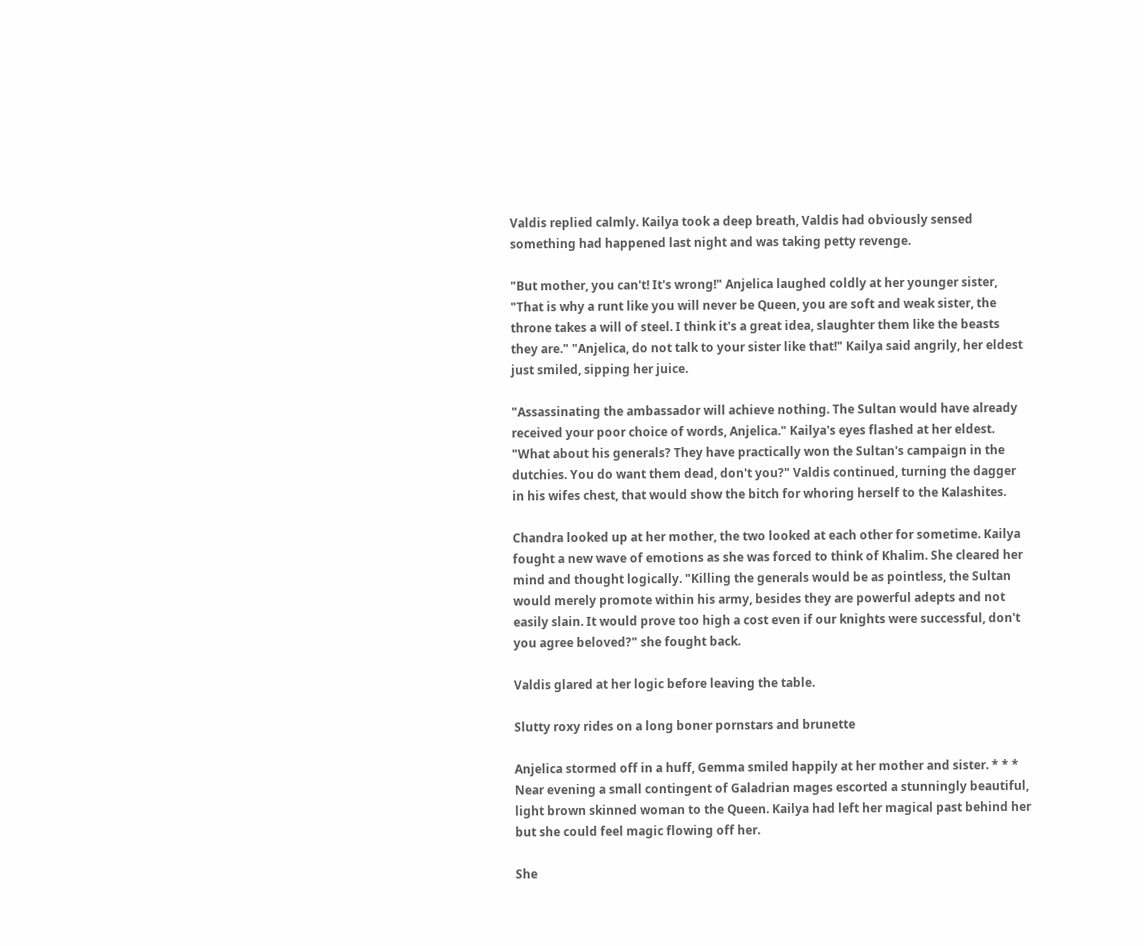Valdis replied calmly. Kailya took a deep breath, Valdis had obviously sensed something had happened last night and was taking petty revenge.

"But mother, you can't! It's wrong!" Anjelica laughed coldly at her younger sister, "That is why a runt like you will never be Queen, you are soft and weak sister, the throne takes a will of steel. I think it's a great idea, slaughter them like the beasts they are." "Anjelica, do not talk to your sister like that!" Kailya said angrily, her eldest just smiled, sipping her juice.

"Assassinating the ambassador will achieve nothing. The Sultan would have already received your poor choice of words, Anjelica." Kailya's eyes flashed at her eldest. "What about his generals? They have practically won the Sultan's campaign in the dutchies. You do want them dead, don't you?" Valdis continued, turning the dagger in his wifes chest, that would show the bitch for whoring herself to the Kalashites.

Chandra looked up at her mother, the two looked at each other for sometime. Kailya fought a new wave of emotions as she was forced to think of Khalim. She cleared her mind and thought logically. "Killing the generals would be as pointless, the Sultan would merely promote within his army, besides they are powerful adepts and not easily slain. It would prove too high a cost even if our knights were successful, don't you agree beloved?" she fought back.

Valdis glared at her logic before leaving the table.

Slutty roxy rides on a long boner pornstars and brunette

Anjelica stormed off in a huff, Gemma smiled happily at her mother and sister. * * * Near evening a small contingent of Galadrian mages escorted a stunningly beautiful, light brown skinned woman to the Queen. Kailya had left her magical past behind her but she could feel magic flowing off her.

She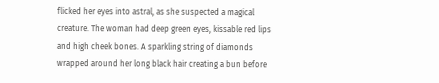flicked her eyes into astral, as she suspected a magical creature. The woman had deep green eyes, kissable red lips and high cheek bones. A sparkling string of diamonds wrapped around her long black hair creating a bun before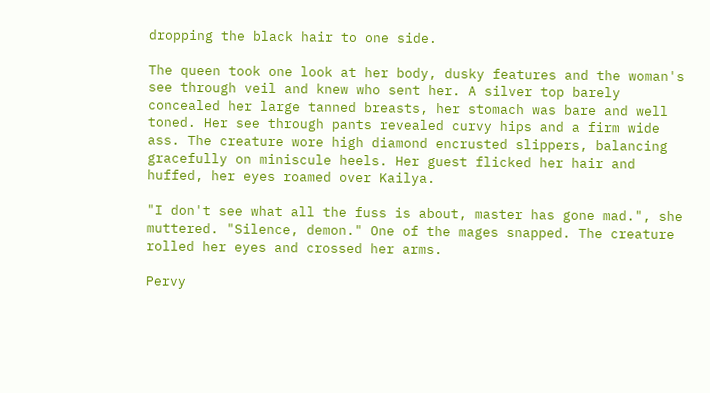dropping the black hair to one side.

The queen took one look at her body, dusky features and the woman's see through veil and knew who sent her. A silver top barely concealed her large tanned breasts, her stomach was bare and well toned. Her see through pants revealed curvy hips and a firm wide ass. The creature wore high diamond encrusted slippers, balancing gracefully on miniscule heels. Her guest flicked her hair and huffed, her eyes roamed over Kailya.

"I don't see what all the fuss is about, master has gone mad.", she muttered. "Silence, demon." One of the mages snapped. The creature rolled her eyes and crossed her arms.

Pervy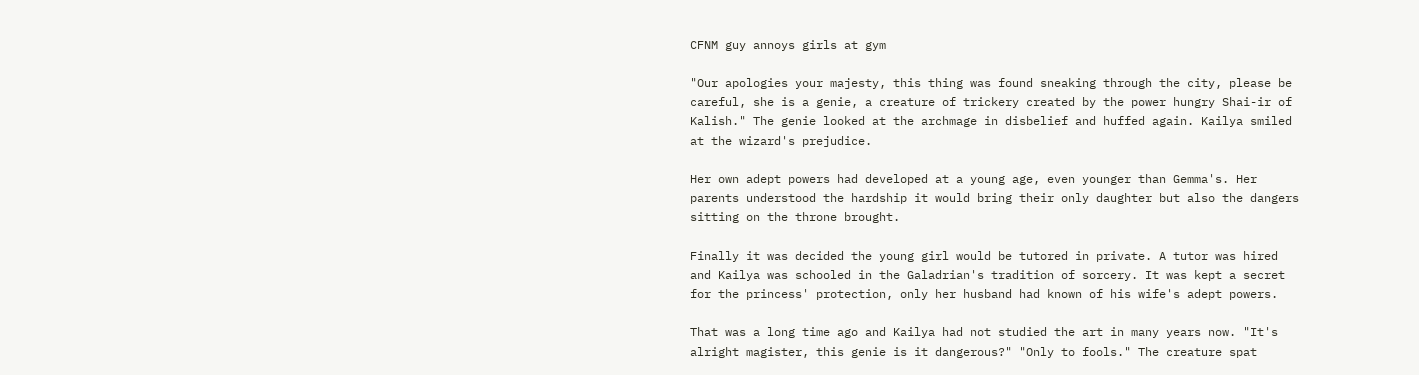CFNM guy annoys girls at gym

"Our apologies your majesty, this thing was found sneaking through the city, please be careful, she is a genie, a creature of trickery created by the power hungry Shai-ir of Kalish." The genie looked at the archmage in disbelief and huffed again. Kailya smiled at the wizard's prejudice.

Her own adept powers had developed at a young age, even younger than Gemma's. Her parents understood the hardship it would bring their only daughter but also the dangers sitting on the throne brought.

Finally it was decided the young girl would be tutored in private. A tutor was hired and Kailya was schooled in the Galadrian's tradition of sorcery. It was kept a secret for the princess' protection, only her husband had known of his wife's adept powers.

That was a long time ago and Kailya had not studied the art in many years now. "It's alright magister, this genie is it dangerous?" "Only to fools." The creature spat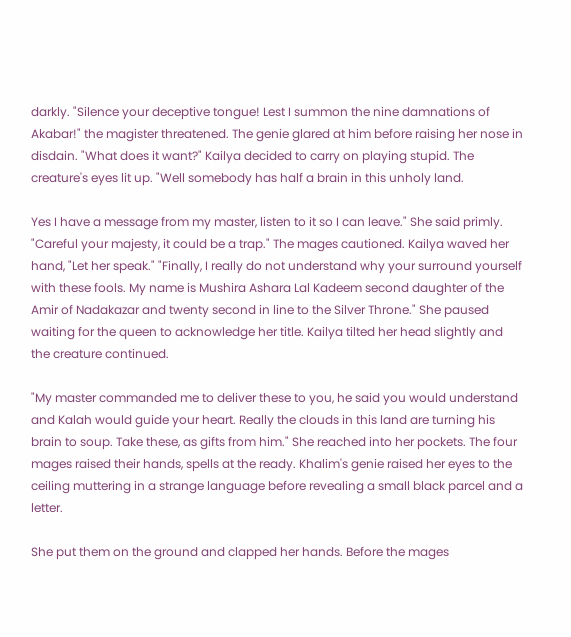darkly. "Silence your deceptive tongue! Lest I summon the nine damnations of Akabar!" the magister threatened. The genie glared at him before raising her nose in disdain. "What does it want?" Kailya decided to carry on playing stupid. The creature's eyes lit up. "Well somebody has half a brain in this unholy land.

Yes I have a message from my master, listen to it so I can leave." She said primly. "Careful your majesty, it could be a trap." The mages cautioned. Kailya waved her hand, "Let her speak." "Finally, I really do not understand why your surround yourself with these fools. My name is Mushira Ashara Lal Kadeem second daughter of the Amir of Nadakazar and twenty second in line to the Silver Throne." She paused waiting for the queen to acknowledge her title. Kailya tilted her head slightly and the creature continued.

"My master commanded me to deliver these to you, he said you would understand and Kalah would guide your heart. Really the clouds in this land are turning his brain to soup. Take these, as gifts from him." She reached into her pockets. The four mages raised their hands, spells at the ready. Khalim's genie raised her eyes to the ceiling muttering in a strange language before revealing a small black parcel and a letter.

She put them on the ground and clapped her hands. Before the mages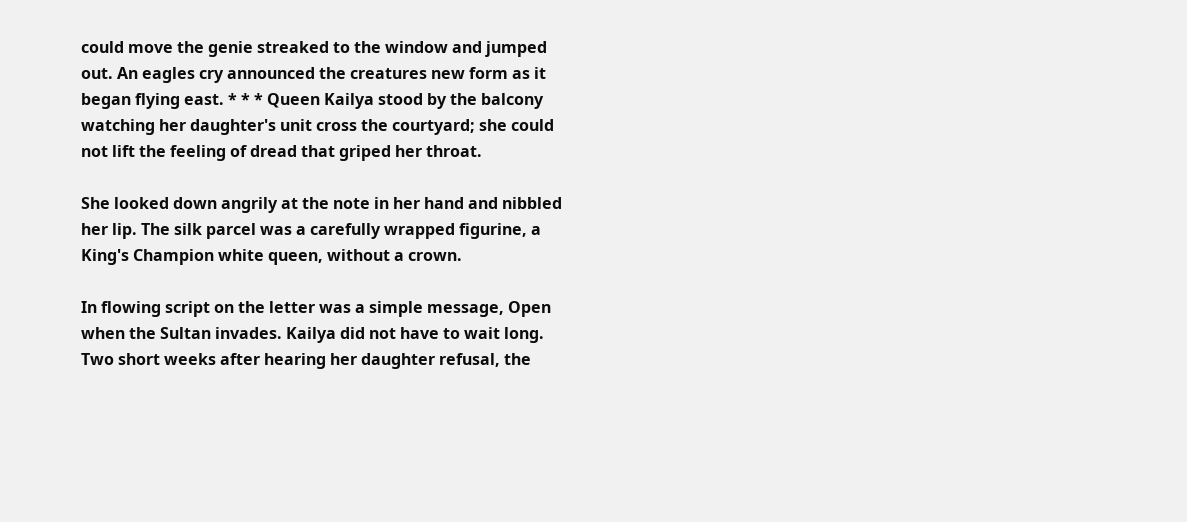could move the genie streaked to the window and jumped out. An eagles cry announced the creatures new form as it began flying east. * * * Queen Kailya stood by the balcony watching her daughter's unit cross the courtyard; she could not lift the feeling of dread that griped her throat.

She looked down angrily at the note in her hand and nibbled her lip. The silk parcel was a carefully wrapped figurine, a King's Champion white queen, without a crown.

In flowing script on the letter was a simple message, Open when the Sultan invades. Kailya did not have to wait long. Two short weeks after hearing her daughter refusal, the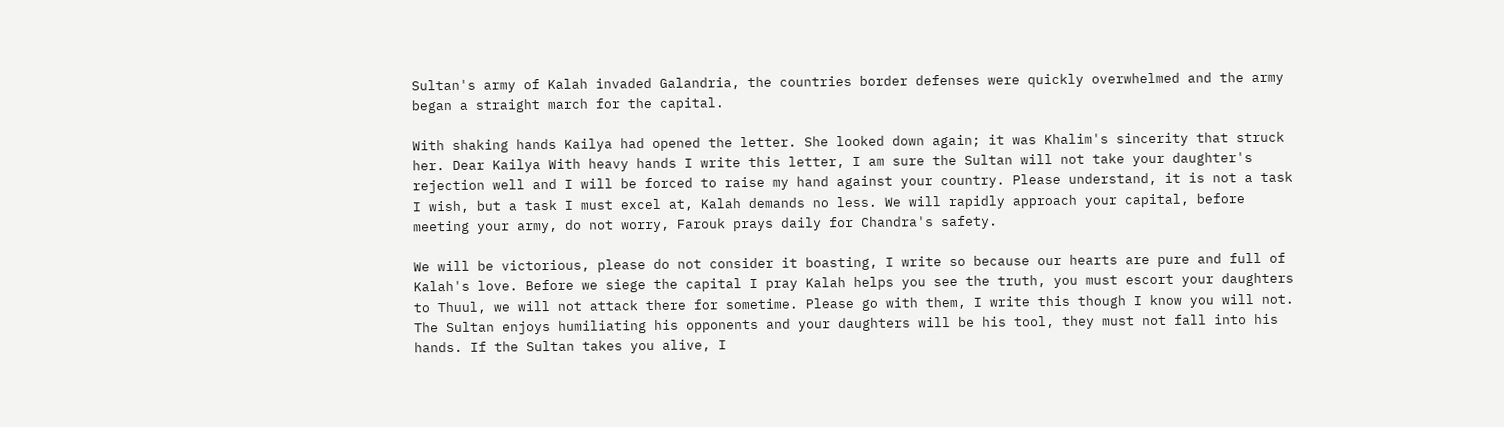Sultan's army of Kalah invaded Galandria, the countries border defenses were quickly overwhelmed and the army began a straight march for the capital.

With shaking hands Kailya had opened the letter. She looked down again; it was Khalim's sincerity that struck her. Dear Kailya With heavy hands I write this letter, I am sure the Sultan will not take your daughter's rejection well and I will be forced to raise my hand against your country. Please understand, it is not a task I wish, but a task I must excel at, Kalah demands no less. We will rapidly approach your capital, before meeting your army, do not worry, Farouk prays daily for Chandra's safety.

We will be victorious, please do not consider it boasting, I write so because our hearts are pure and full of Kalah's love. Before we siege the capital I pray Kalah helps you see the truth, you must escort your daughters to Thuul, we will not attack there for sometime. Please go with them, I write this though I know you will not. The Sultan enjoys humiliating his opponents and your daughters will be his tool, they must not fall into his hands. If the Sultan takes you alive, I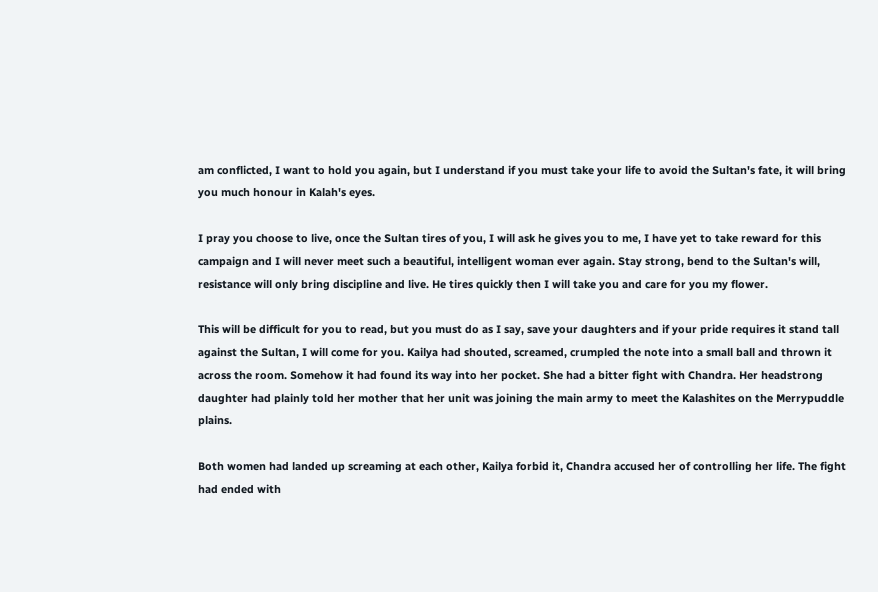am conflicted, I want to hold you again, but I understand if you must take your life to avoid the Sultan's fate, it will bring you much honour in Kalah's eyes.

I pray you choose to live, once the Sultan tires of you, I will ask he gives you to me, I have yet to take reward for this campaign and I will never meet such a beautiful, intelligent woman ever again. Stay strong, bend to the Sultan's will, resistance will only bring discipline and live. He tires quickly then I will take you and care for you my flower.

This will be difficult for you to read, but you must do as I say, save your daughters and if your pride requires it stand tall against the Sultan, I will come for you. Kailya had shouted, screamed, crumpled the note into a small ball and thrown it across the room. Somehow it had found its way into her pocket. She had a bitter fight with Chandra. Her headstrong daughter had plainly told her mother that her unit was joining the main army to meet the Kalashites on the Merrypuddle plains.

Both women had landed up screaming at each other, Kailya forbid it, Chandra accused her of controlling her life. The fight had ended with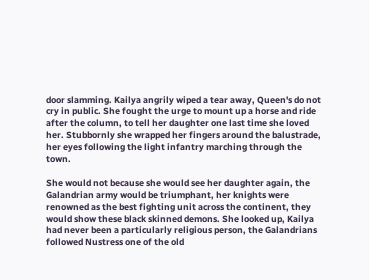door slamming. Kailya angrily wiped a tear away, Queen's do not cry in public. She fought the urge to mount up a horse and ride after the column, to tell her daughter one last time she loved her. Stubbornly she wrapped her fingers around the balustrade, her eyes following the light infantry marching through the town.

She would not because she would see her daughter again, the Galandrian army would be triumphant, her knights were renowned as the best fighting unit across the continent, they would show these black skinned demons. She looked up, Kailya had never been a particularly religious person, the Galandrians followed Nustress one of the old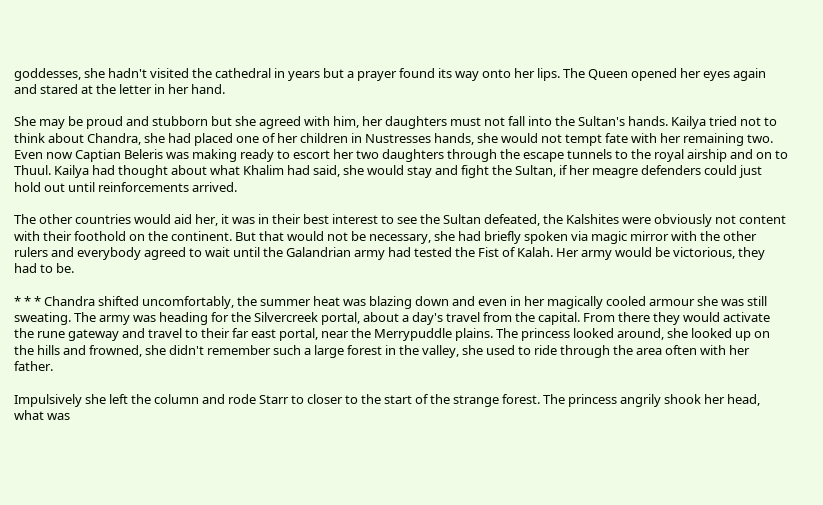goddesses, she hadn't visited the cathedral in years but a prayer found its way onto her lips. The Queen opened her eyes again and stared at the letter in her hand.

She may be proud and stubborn but she agreed with him, her daughters must not fall into the Sultan's hands. Kailya tried not to think about Chandra, she had placed one of her children in Nustresses hands, she would not tempt fate with her remaining two. Even now Captian Beleris was making ready to escort her two daughters through the escape tunnels to the royal airship and on to Thuul. Kailya had thought about what Khalim had said, she would stay and fight the Sultan, if her meagre defenders could just hold out until reinforcements arrived.

The other countries would aid her, it was in their best interest to see the Sultan defeated, the Kalshites were obviously not content with their foothold on the continent. But that would not be necessary, she had briefly spoken via magic mirror with the other rulers and everybody agreed to wait until the Galandrian army had tested the Fist of Kalah. Her army would be victorious, they had to be.

* * * Chandra shifted uncomfortably, the summer heat was blazing down and even in her magically cooled armour she was still sweating. The army was heading for the Silvercreek portal, about a day's travel from the capital. From there they would activate the rune gateway and travel to their far east portal, near the Merrypuddle plains. The princess looked around, she looked up on the hills and frowned, she didn't remember such a large forest in the valley, she used to ride through the area often with her father.

Impulsively she left the column and rode Starr to closer to the start of the strange forest. The princess angrily shook her head, what was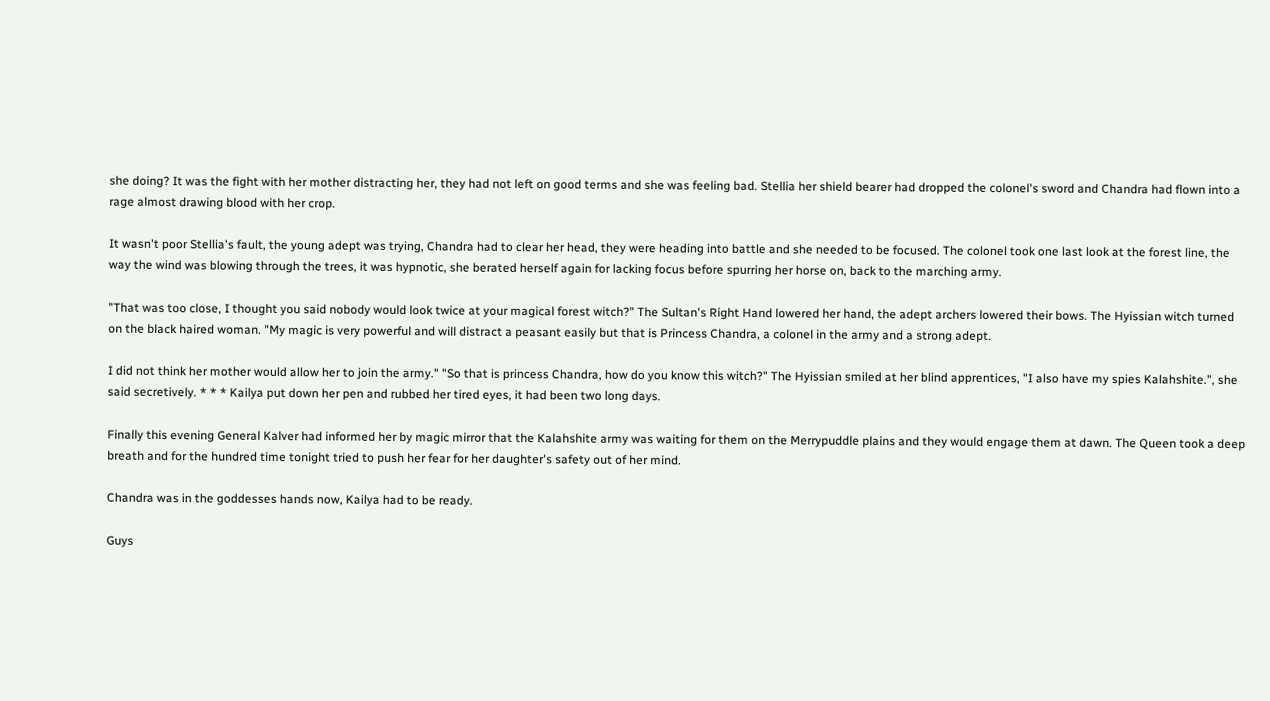she doing? It was the fight with her mother distracting her, they had not left on good terms and she was feeling bad. Stellia her shield bearer had dropped the colonel's sword and Chandra had flown into a rage almost drawing blood with her crop.

It wasn't poor Stellia's fault, the young adept was trying, Chandra had to clear her head, they were heading into battle and she needed to be focused. The colonel took one last look at the forest line, the way the wind was blowing through the trees, it was hypnotic, she berated herself again for lacking focus before spurring her horse on, back to the marching army.

"That was too close, I thought you said nobody would look twice at your magical forest witch?" The Sultan's Right Hand lowered her hand, the adept archers lowered their bows. The Hyissian witch turned on the black haired woman. "My magic is very powerful and will distract a peasant easily but that is Princess Chandra, a colonel in the army and a strong adept.

I did not think her mother would allow her to join the army." "So that is princess Chandra, how do you know this witch?" The Hyissian smiled at her blind apprentices, "I also have my spies Kalahshite.", she said secretively. * * * Kailya put down her pen and rubbed her tired eyes, it had been two long days.

Finally this evening General Kalver had informed her by magic mirror that the Kalahshite army was waiting for them on the Merrypuddle plains and they would engage them at dawn. The Queen took a deep breath and for the hundred time tonight tried to push her fear for her daughter's safety out of her mind.

Chandra was in the goddesses hands now, Kailya had to be ready.

Guys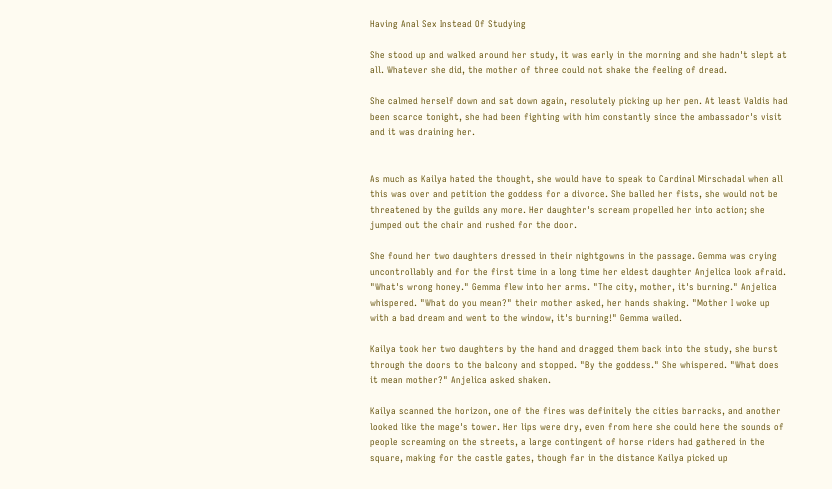Having Anal Sex Instead Of Studying

She stood up and walked around her study, it was early in the morning and she hadn't slept at all. Whatever she did, the mother of three could not shake the feeling of dread.

She calmed herself down and sat down again, resolutely picking up her pen. At least Valdis had been scarce tonight, she had been fighting with him constantly since the ambassador's visit and it was draining her.


As much as Kailya hated the thought, she would have to speak to Cardinal Mirschadal when all this was over and petition the goddess for a divorce. She balled her fists, she would not be threatened by the guilds any more. Her daughter's scream propelled her into action; she jumped out the chair and rushed for the door.

She found her two daughters dressed in their nightgowns in the passage. Gemma was crying uncontrollably and for the first time in a long time her eldest daughter Anjelica look afraid. "What's wrong honey." Gemma flew into her arms. "The city, mother, it's burning." Anjelica whispered. "What do you mean?" their mother asked, her hands shaking. "Mother I woke up with a bad dream and went to the window, it's burning!" Gemma wailed.

Kailya took her two daughters by the hand and dragged them back into the study, she burst through the doors to the balcony and stopped. "By the goddess." She whispered. "What does it mean mother?" Anjelica asked shaken.

Kailya scanned the horizon, one of the fires was definitely the cities barracks, and another looked like the mage's tower. Her lips were dry, even from here she could here the sounds of people screaming on the streets, a large contingent of horse riders had gathered in the square, making for the castle gates, though far in the distance Kailya picked up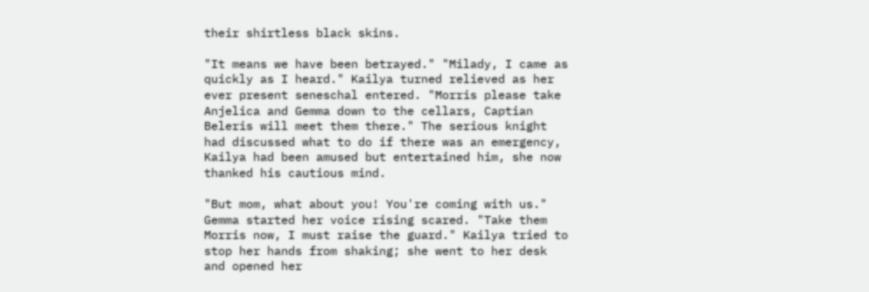their shirtless black skins.

"It means we have been betrayed." "Milady, I came as quickly as I heard." Kailya turned relieved as her ever present seneschal entered. "Morris please take Anjelica and Gemma down to the cellars, Captian Beleris will meet them there." The serious knight had discussed what to do if there was an emergency, Kailya had been amused but entertained him, she now thanked his cautious mind.

"But mom, what about you! You're coming with us." Gemma started her voice rising scared. "Take them Morris now, I must raise the guard." Kailya tried to stop her hands from shaking; she went to her desk and opened her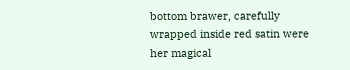bottom brawer, carefully wrapped inside red satin were her magical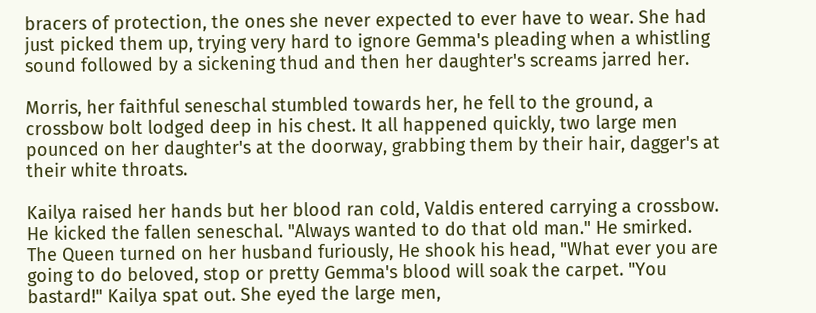bracers of protection, the ones she never expected to ever have to wear. She had just picked them up, trying very hard to ignore Gemma's pleading when a whistling sound followed by a sickening thud and then her daughter's screams jarred her.

Morris, her faithful seneschal stumbled towards her, he fell to the ground, a crossbow bolt lodged deep in his chest. It all happened quickly, two large men pounced on her daughter's at the doorway, grabbing them by their hair, dagger's at their white throats.

Kailya raised her hands but her blood ran cold, Valdis entered carrying a crossbow. He kicked the fallen seneschal. "Always wanted to do that old man." He smirked. The Queen turned on her husband furiously, He shook his head, "What ever you are going to do beloved, stop or pretty Gemma's blood will soak the carpet. "You bastard!" Kailya spat out. She eyed the large men,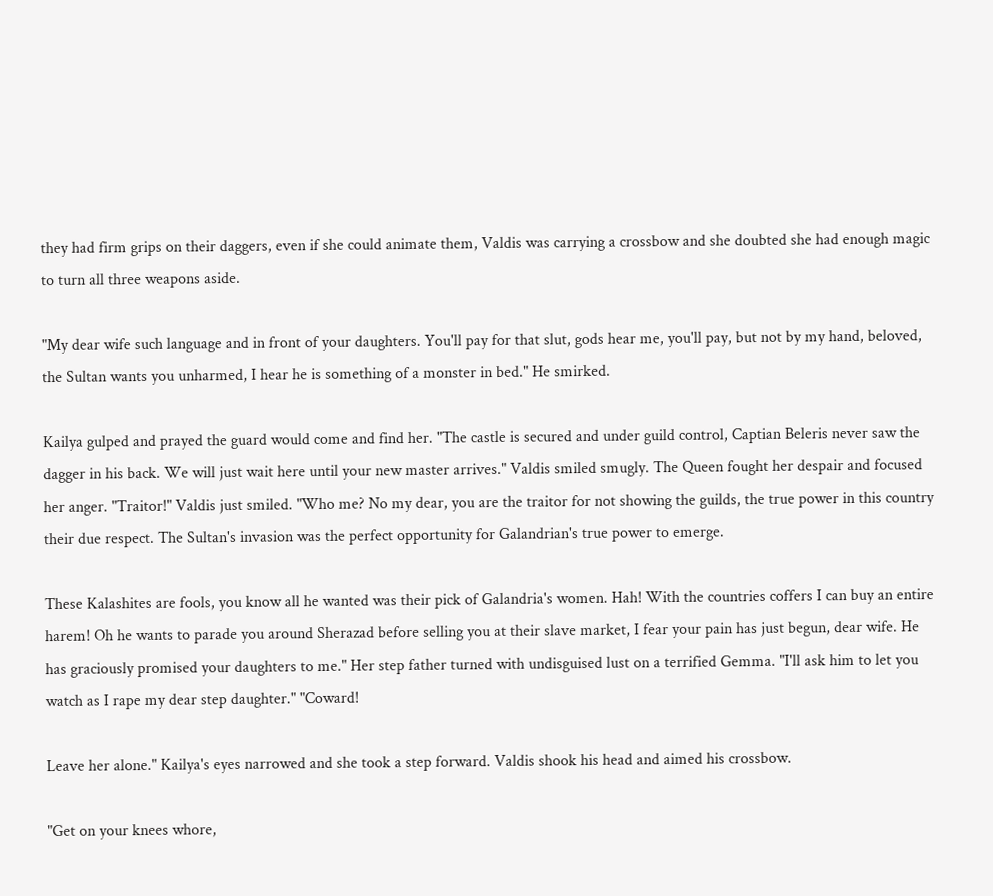they had firm grips on their daggers, even if she could animate them, Valdis was carrying a crossbow and she doubted she had enough magic to turn all three weapons aside.

"My dear wife such language and in front of your daughters. You'll pay for that slut, gods hear me, you'll pay, but not by my hand, beloved, the Sultan wants you unharmed, I hear he is something of a monster in bed." He smirked.

Kailya gulped and prayed the guard would come and find her. "The castle is secured and under guild control, Captian Beleris never saw the dagger in his back. We will just wait here until your new master arrives." Valdis smiled smugly. The Queen fought her despair and focused her anger. "Traitor!" Valdis just smiled. "Who me? No my dear, you are the traitor for not showing the guilds, the true power in this country their due respect. The Sultan's invasion was the perfect opportunity for Galandrian's true power to emerge.

These Kalashites are fools, you know all he wanted was their pick of Galandria's women. Hah! With the countries coffers I can buy an entire harem! Oh he wants to parade you around Sherazad before selling you at their slave market, I fear your pain has just begun, dear wife. He has graciously promised your daughters to me." Her step father turned with undisguised lust on a terrified Gemma. "I'll ask him to let you watch as I rape my dear step daughter." "Coward!

Leave her alone." Kailya's eyes narrowed and she took a step forward. Valdis shook his head and aimed his crossbow.

"Get on your knees whore,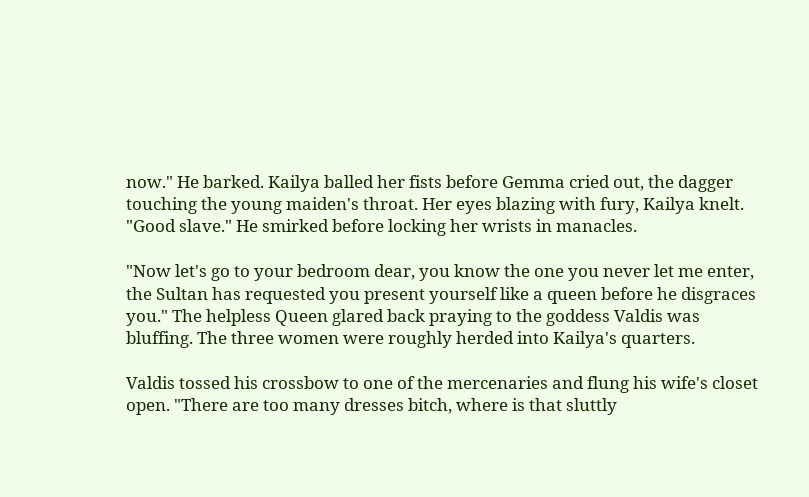now." He barked. Kailya balled her fists before Gemma cried out, the dagger touching the young maiden's throat. Her eyes blazing with fury, Kailya knelt. "Good slave." He smirked before locking her wrists in manacles.

"Now let's go to your bedroom dear, you know the one you never let me enter, the Sultan has requested you present yourself like a queen before he disgraces you." The helpless Queen glared back praying to the goddess Valdis was bluffing. The three women were roughly herded into Kailya's quarters.

Valdis tossed his crossbow to one of the mercenaries and flung his wife's closet open. "There are too many dresses bitch, where is that sluttly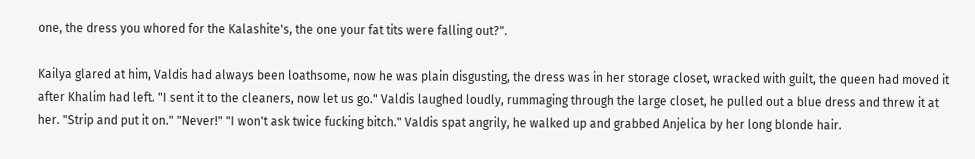one, the dress you whored for the Kalashite's, the one your fat tits were falling out?".

Kailya glared at him, Valdis had always been loathsome, now he was plain disgusting, the dress was in her storage closet, wracked with guilt, the queen had moved it after Khalim had left. "I sent it to the cleaners, now let us go." Valdis laughed loudly, rummaging through the large closet, he pulled out a blue dress and threw it at her. "Strip and put it on." "Never!" "I won't ask twice fucking bitch." Valdis spat angrily, he walked up and grabbed Anjelica by her long blonde hair.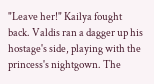"Leave her!" Kailya fought back. Valdis ran a dagger up his hostage's side, playing with the princess's nightgown. The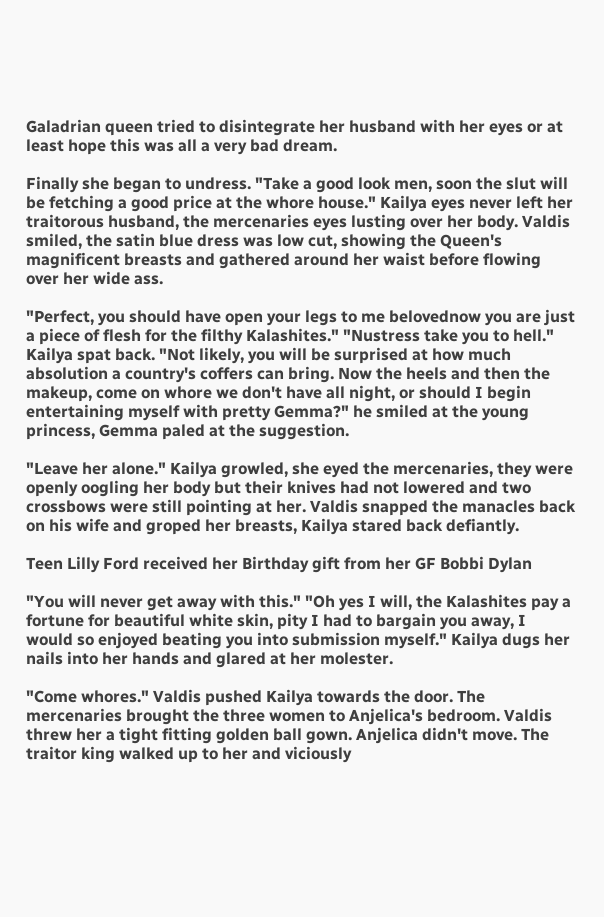Galadrian queen tried to disintegrate her husband with her eyes or at least hope this was all a very bad dream.

Finally she began to undress. "Take a good look men, soon the slut will be fetching a good price at the whore house." Kailya eyes never left her traitorous husband, the mercenaries eyes lusting over her body. Valdis smiled, the satin blue dress was low cut, showing the Queen's magnificent breasts and gathered around her waist before flowing over her wide ass.

"Perfect, you should have open your legs to me belovednow you are just a piece of flesh for the filthy Kalashites." "Nustress take you to hell." Kailya spat back. "Not likely, you will be surprised at how much absolution a country's coffers can bring. Now the heels and then the makeup, come on whore we don't have all night, or should I begin entertaining myself with pretty Gemma?" he smiled at the young princess, Gemma paled at the suggestion.

"Leave her alone." Kailya growled, she eyed the mercenaries, they were openly oogling her body but their knives had not lowered and two crossbows were still pointing at her. Valdis snapped the manacles back on his wife and groped her breasts, Kailya stared back defiantly.

Teen Lilly Ford received her Birthday gift from her GF Bobbi Dylan

"You will never get away with this." "Oh yes I will, the Kalashites pay a fortune for beautiful white skin, pity I had to bargain you away, I would so enjoyed beating you into submission myself." Kailya dugs her nails into her hands and glared at her molester.

"Come whores." Valdis pushed Kailya towards the door. The mercenaries brought the three women to Anjelica's bedroom. Valdis threw her a tight fitting golden ball gown. Anjelica didn't move. The traitor king walked up to her and viciously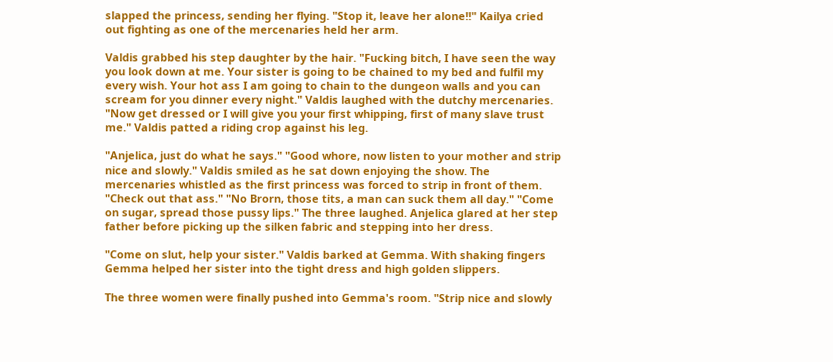slapped the princess, sending her flying. "Stop it, leave her alone!!" Kailya cried out fighting as one of the mercenaries held her arm.

Valdis grabbed his step daughter by the hair. "Fucking bitch, I have seen the way you look down at me. Your sister is going to be chained to my bed and fulfil my every wish. Your hot ass I am going to chain to the dungeon walls and you can scream for you dinner every night." Valdis laughed with the dutchy mercenaries. "Now get dressed or I will give you your first whipping, first of many slave trust me." Valdis patted a riding crop against his leg.

"Anjelica, just do what he says." "Good whore, now listen to your mother and strip nice and slowly." Valdis smiled as he sat down enjoying the show. The mercenaries whistled as the first princess was forced to strip in front of them. "Check out that ass." "No Brorn, those tits, a man can suck them all day." "Come on sugar, spread those pussy lips." The three laughed. Anjelica glared at her step father before picking up the silken fabric and stepping into her dress.

"Come on slut, help your sister." Valdis barked at Gemma. With shaking fingers Gemma helped her sister into the tight dress and high golden slippers.

The three women were finally pushed into Gemma's room. "Strip nice and slowly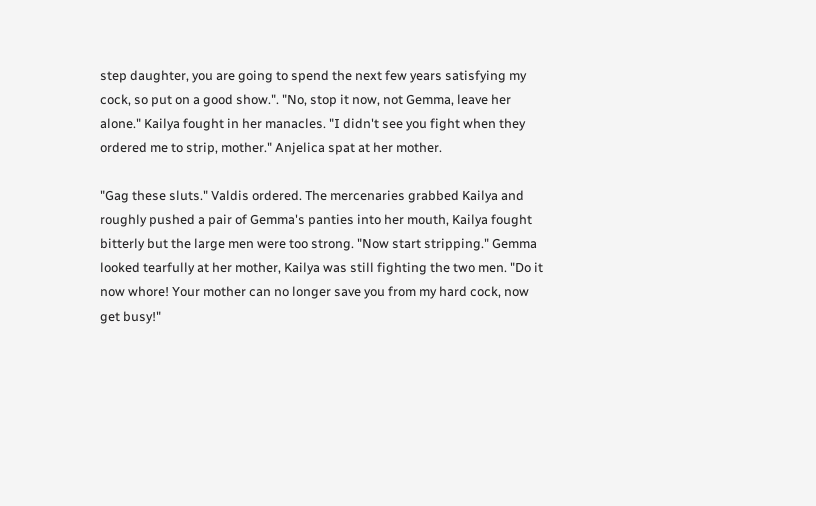step daughter, you are going to spend the next few years satisfying my cock, so put on a good show.". "No, stop it now, not Gemma, leave her alone." Kailya fought in her manacles. "I didn't see you fight when they ordered me to strip, mother." Anjelica spat at her mother.

"Gag these sluts." Valdis ordered. The mercenaries grabbed Kailya and roughly pushed a pair of Gemma's panties into her mouth, Kailya fought bitterly but the large men were too strong. "Now start stripping." Gemma looked tearfully at her mother, Kailya was still fighting the two men. "Do it now whore! Your mother can no longer save you from my hard cock, now get busy!"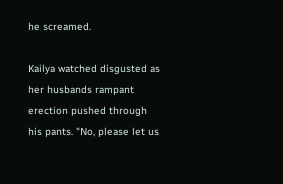he screamed.

Kailya watched disgusted as her husbands rampant erection pushed through his pants. "No, please let us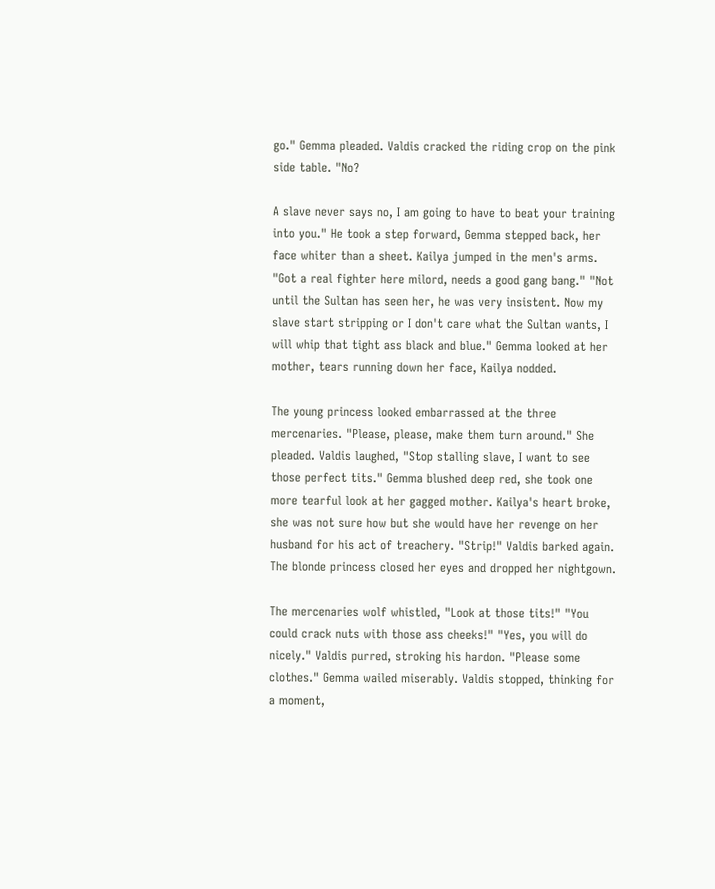go." Gemma pleaded. Valdis cracked the riding crop on the pink side table. "No?

A slave never says no, I am going to have to beat your training into you." He took a step forward, Gemma stepped back, her face whiter than a sheet. Kailya jumped in the men's arms. "Got a real fighter here milord, needs a good gang bang." "Not until the Sultan has seen her, he was very insistent. Now my slave start stripping or I don't care what the Sultan wants, I will whip that tight ass black and blue." Gemma looked at her mother, tears running down her face, Kailya nodded.

The young princess looked embarrassed at the three mercenaries. "Please, please, make them turn around." She pleaded. Valdis laughed, "Stop stalling slave, I want to see those perfect tits." Gemma blushed deep red, she took one more tearful look at her gagged mother. Kailya's heart broke, she was not sure how but she would have her revenge on her husband for his act of treachery. "Strip!" Valdis barked again. The blonde princess closed her eyes and dropped her nightgown.

The mercenaries wolf whistled, "Look at those tits!" "You could crack nuts with those ass cheeks!" "Yes, you will do nicely." Valdis purred, stroking his hardon. "Please some clothes." Gemma wailed miserably. Valdis stopped, thinking for a moment,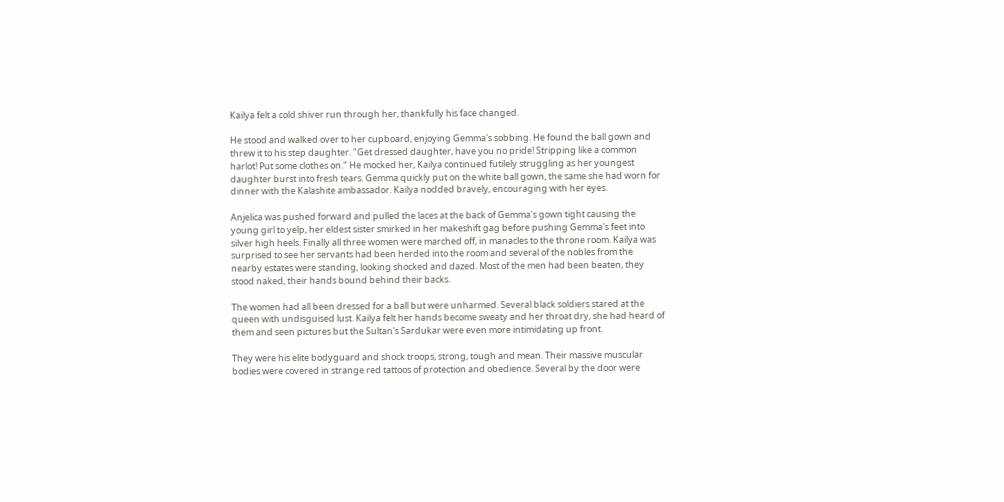Kailya felt a cold shiver run through her, thankfully his face changed.

He stood and walked over to her cupboard, enjoying Gemma's sobbing. He found the ball gown and threw it to his step daughter. "Get dressed daughter, have you no pride! Stripping like a common harlot! Put some clothes on." He mocked her, Kailya continued futilely struggling as her youngest daughter burst into fresh tears. Gemma quickly put on the white ball gown, the same she had worn for dinner with the Kalashite ambassador. Kailya nodded bravely, encouraging with her eyes.

Anjelica was pushed forward and pulled the laces at the back of Gemma's gown tight causing the young girl to yelp, her eldest sister smirked in her makeshift gag before pushing Gemma's feet into silver high heels. Finally all three women were marched off, in manacles to the throne room. Kailya was surprised to see her servants had been herded into the room and several of the nobles from the nearby estates were standing, looking shocked and dazed. Most of the men had been beaten, they stood naked, their hands bound behind their backs.

The women had all been dressed for a ball but were unharmed. Several black soldiers stared at the queen with undisguised lust. Kailya felt her hands become sweaty and her throat dry, she had heard of them and seen pictures but the Sultan's Sardukar were even more intimidating up front.

They were his elite bodyguard and shock troops, strong, tough and mean. Their massive muscular bodies were covered in strange red tattoos of protection and obedience. Several by the door were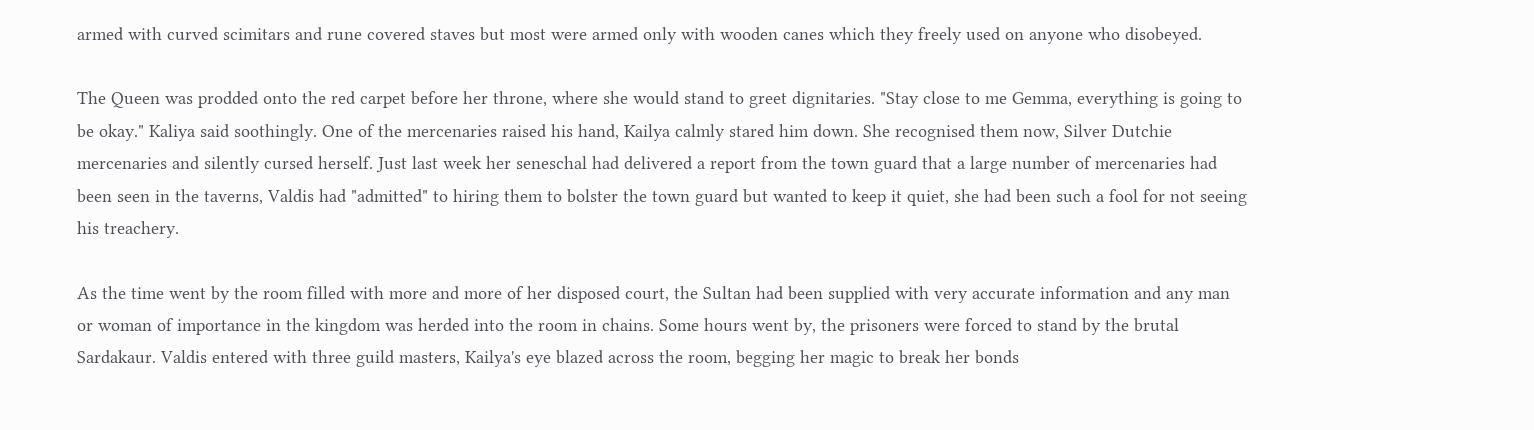armed with curved scimitars and rune covered staves but most were armed only with wooden canes which they freely used on anyone who disobeyed.

The Queen was prodded onto the red carpet before her throne, where she would stand to greet dignitaries. "Stay close to me Gemma, everything is going to be okay." Kaliya said soothingly. One of the mercenaries raised his hand, Kailya calmly stared him down. She recognised them now, Silver Dutchie mercenaries and silently cursed herself. Just last week her seneschal had delivered a report from the town guard that a large number of mercenaries had been seen in the taverns, Valdis had "admitted" to hiring them to bolster the town guard but wanted to keep it quiet, she had been such a fool for not seeing his treachery.

As the time went by the room filled with more and more of her disposed court, the Sultan had been supplied with very accurate information and any man or woman of importance in the kingdom was herded into the room in chains. Some hours went by, the prisoners were forced to stand by the brutal Sardakaur. Valdis entered with three guild masters, Kailya's eye blazed across the room, begging her magic to break her bonds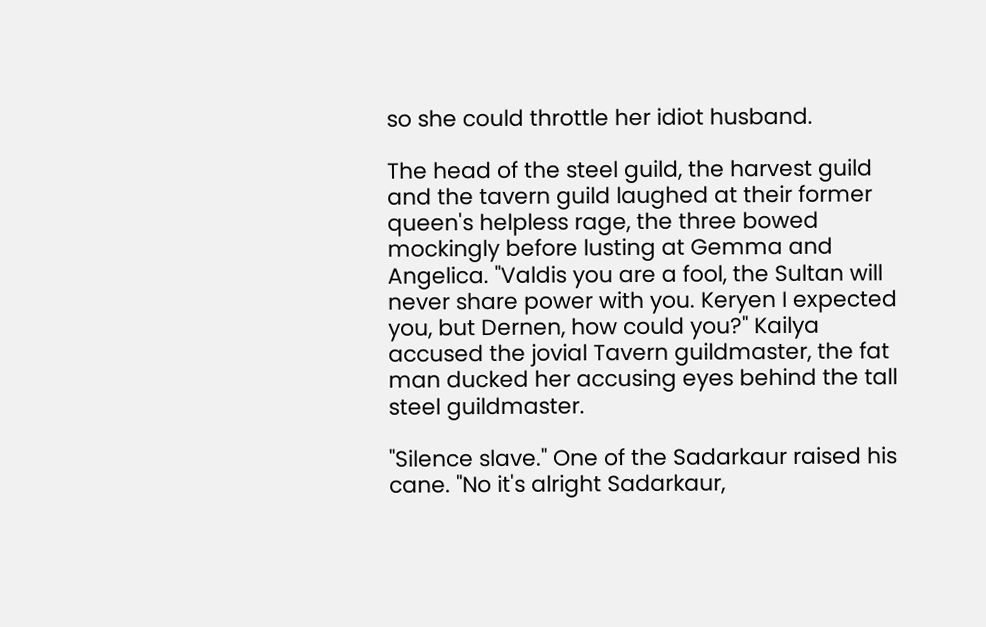so she could throttle her idiot husband.

The head of the steel guild, the harvest guild and the tavern guild laughed at their former queen's helpless rage, the three bowed mockingly before lusting at Gemma and Angelica. "Valdis you are a fool, the Sultan will never share power with you. Keryen I expected you, but Dernen, how could you?" Kailya accused the jovial Tavern guildmaster, the fat man ducked her accusing eyes behind the tall steel guildmaster.

"Silence slave." One of the Sadarkaur raised his cane. "No it's alright Sadarkaur,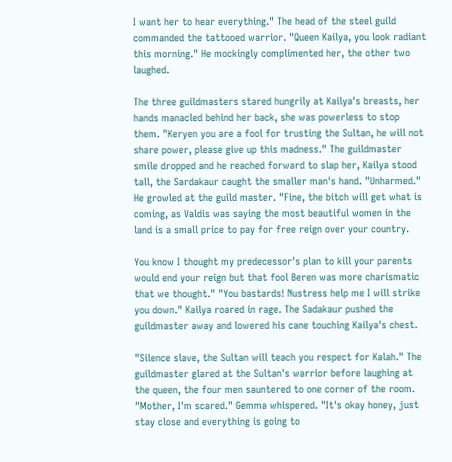I want her to hear everything." The head of the steel guild commanded the tattooed warrior. "Queen Kailya, you look radiant this morning." He mockingly complimented her, the other two laughed.

The three guildmasters stared hungrily at Kailya's breasts, her hands manacled behind her back, she was powerless to stop them. "Keryen you are a fool for trusting the Sultan, he will not share power, please give up this madness." The guildmaster smile dropped and he reached forward to slap her, Kailya stood tall, the Sardakaur caught the smaller man's hand. "Unharmed." He growled at the guild master. "Fine, the bitch will get what is coming, as Valdis was saying the most beautiful women in the land is a small price to pay for free reign over your country.

You know I thought my predecessor's plan to kill your parents would end your reign but that fool Beren was more charismatic that we thought." "You bastards! Nustress help me I will strike you down." Kailya roared in rage. The Sadakaur pushed the guildmaster away and lowered his cane touching Kailya's chest.

"Silence slave, the Sultan will teach you respect for Kalah." The guildmaster glared at the Sultan's warrior before laughing at the queen, the four men sauntered to one corner of the room. "Mother, I'm scared." Gemma whispered. "It's okay honey, just stay close and everything is going to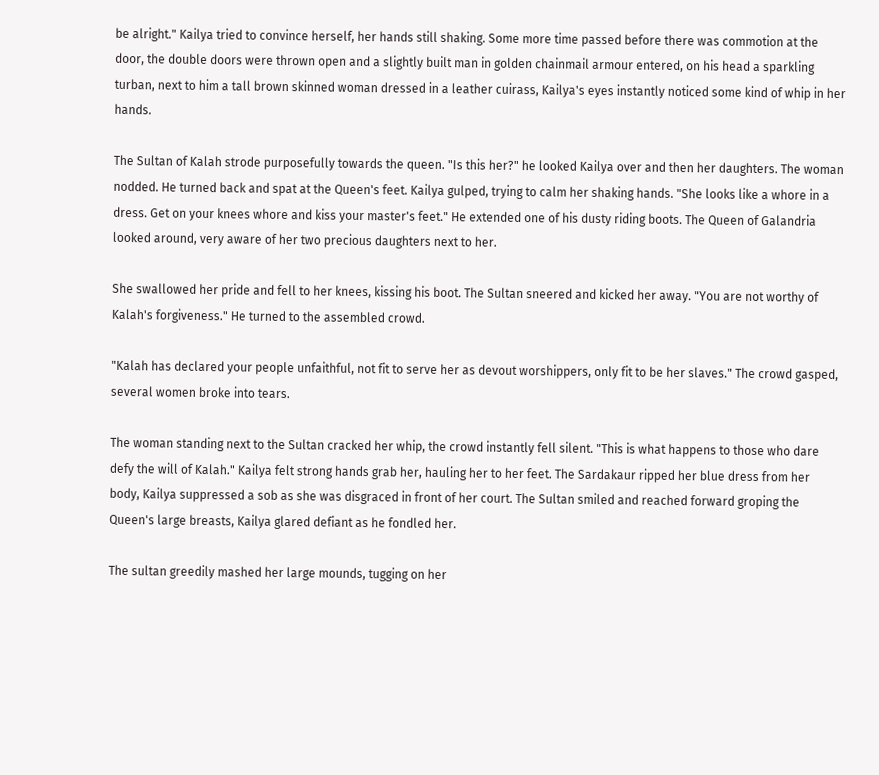be alright." Kailya tried to convince herself, her hands still shaking. Some more time passed before there was commotion at the door, the double doors were thrown open and a slightly built man in golden chainmail armour entered, on his head a sparkling turban, next to him a tall brown skinned woman dressed in a leather cuirass, Kailya's eyes instantly noticed some kind of whip in her hands.

The Sultan of Kalah strode purposefully towards the queen. "Is this her?" he looked Kailya over and then her daughters. The woman nodded. He turned back and spat at the Queen's feet. Kailya gulped, trying to calm her shaking hands. "She looks like a whore in a dress. Get on your knees whore and kiss your master's feet." He extended one of his dusty riding boots. The Queen of Galandria looked around, very aware of her two precious daughters next to her.

She swallowed her pride and fell to her knees, kissing his boot. The Sultan sneered and kicked her away. "You are not worthy of Kalah's forgiveness." He turned to the assembled crowd.

"Kalah has declared your people unfaithful, not fit to serve her as devout worshippers, only fit to be her slaves." The crowd gasped, several women broke into tears.

The woman standing next to the Sultan cracked her whip, the crowd instantly fell silent. "This is what happens to those who dare defy the will of Kalah." Kailya felt strong hands grab her, hauling her to her feet. The Sardakaur ripped her blue dress from her body, Kailya suppressed a sob as she was disgraced in front of her court. The Sultan smiled and reached forward groping the Queen's large breasts, Kailya glared defiant as he fondled her.

The sultan greedily mashed her large mounds, tugging on her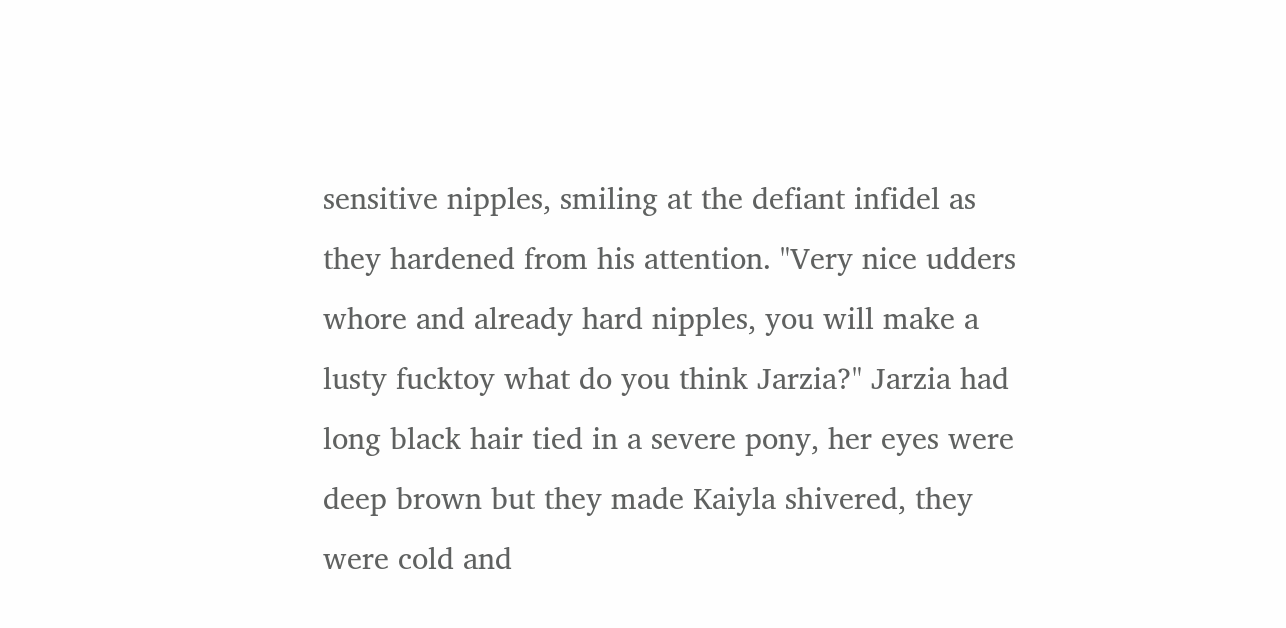sensitive nipples, smiling at the defiant infidel as they hardened from his attention. "Very nice udders whore and already hard nipples, you will make a lusty fucktoy what do you think Jarzia?" Jarzia had long black hair tied in a severe pony, her eyes were deep brown but they made Kaiyla shivered, they were cold and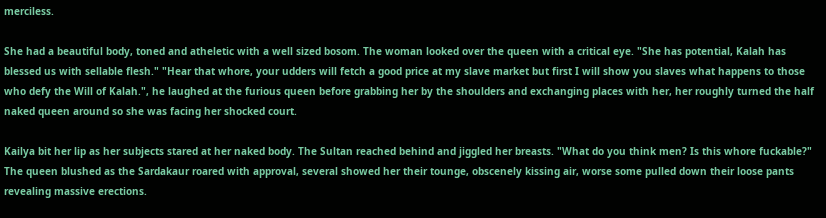merciless.

She had a beautiful body, toned and atheletic with a well sized bosom. The woman looked over the queen with a critical eye. "She has potential, Kalah has blessed us with sellable flesh." "Hear that whore, your udders will fetch a good price at my slave market but first I will show you slaves what happens to those who defy the Will of Kalah.", he laughed at the furious queen before grabbing her by the shoulders and exchanging places with her, her roughly turned the half naked queen around so she was facing her shocked court.

Kailya bit her lip as her subjects stared at her naked body. The Sultan reached behind and jiggled her breasts. "What do you think men? Is this whore fuckable?" The queen blushed as the Sardakaur roared with approval, several showed her their tounge, obscenely kissing air, worse some pulled down their loose pants revealing massive erections.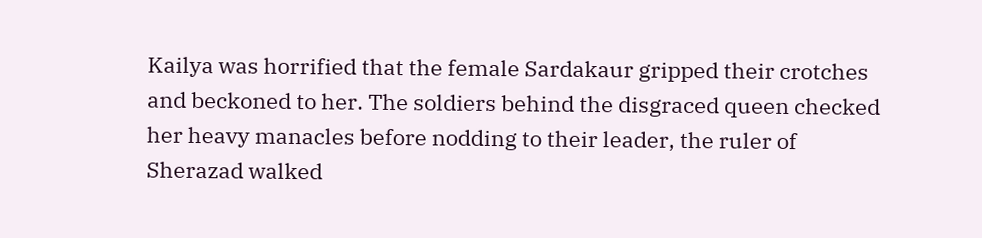Kailya was horrified that the female Sardakaur gripped their crotches and beckoned to her. The soldiers behind the disgraced queen checked her heavy manacles before nodding to their leader, the ruler of Sherazad walked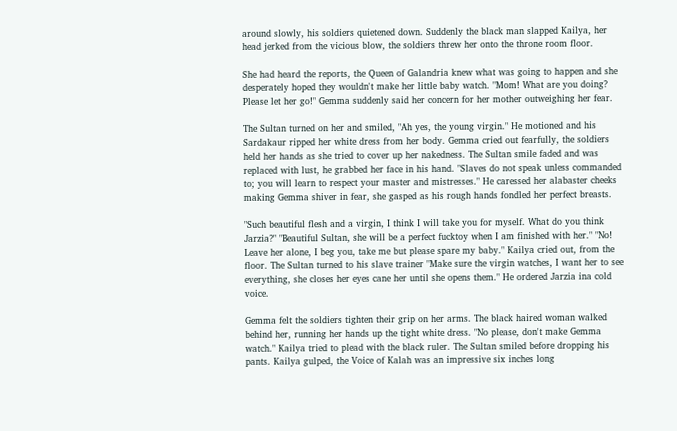around slowly, his soldiers quietened down. Suddenly the black man slapped Kailya, her head jerked from the vicious blow, the soldiers threw her onto the throne room floor.

She had heard the reports, the Queen of Galandria knew what was going to happen and she desperately hoped they wouldn't make her little baby watch. "Mom! What are you doing? Please let her go!" Gemma suddenly said her concern for her mother outweighing her fear.

The Sultan turned on her and smiled, "Ah yes, the young virgin." He motioned and his Sardakaur ripped her white dress from her body. Gemma cried out fearfully, the soldiers held her hands as she tried to cover up her nakedness. The Sultan smile faded and was replaced with lust, he grabbed her face in his hand. "Slaves do not speak unless commanded to; you will learn to respect your master and mistresses." He caressed her alabaster cheeks making Gemma shiver in fear, she gasped as his rough hands fondled her perfect breasts.

"Such beautiful flesh and a virgin, I think I will take you for myself. What do you think Jarzia?" "Beautiful Sultan, she will be a perfect fucktoy when I am finished with her." "No! Leave her alone, I beg you, take me but please spare my baby." Kailya cried out, from the floor. The Sultan turned to his slave trainer "Make sure the virgin watches, I want her to see everything, she closes her eyes cane her until she opens them." He ordered Jarzia ina cold voice.

Gemma felt the soldiers tighten their grip on her arms. The black haired woman walked behind her, running her hands up the tight white dress. "No please, don't make Gemma watch." Kailya tried to plead with the black ruler. The Sultan smiled before dropping his pants. Kailya gulped, the Voice of Kalah was an impressive six inches long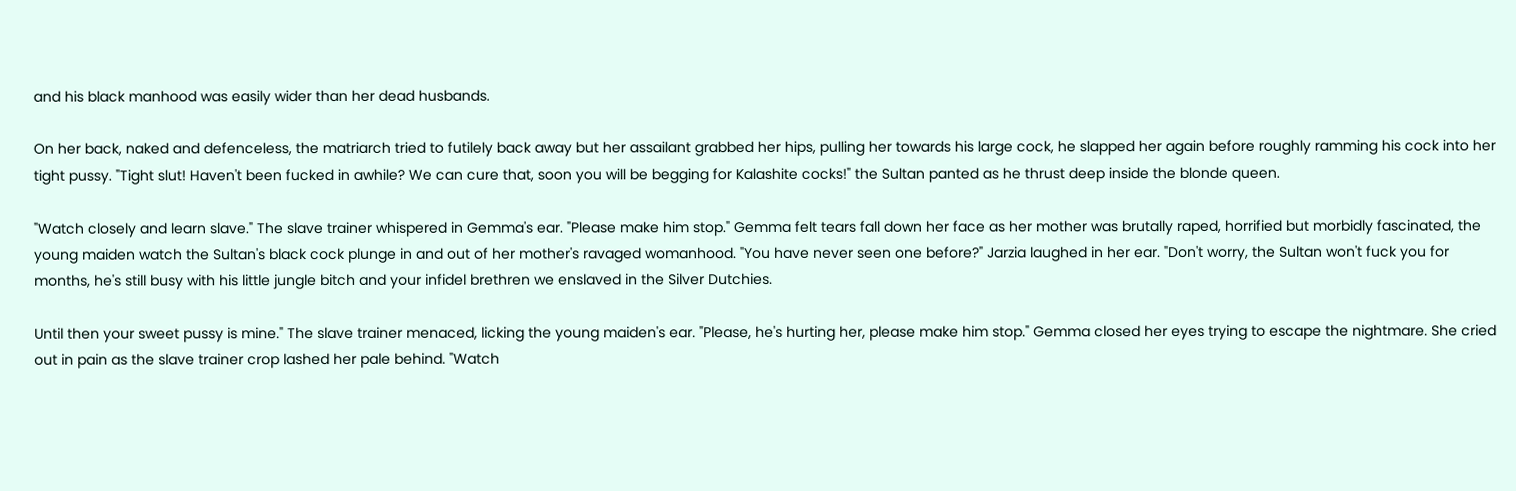and his black manhood was easily wider than her dead husbands.

On her back, naked and defenceless, the matriarch tried to futilely back away but her assailant grabbed her hips, pulling her towards his large cock, he slapped her again before roughly ramming his cock into her tight pussy. "Tight slut! Haven't been fucked in awhile? We can cure that, soon you will be begging for Kalashite cocks!" the Sultan panted as he thrust deep inside the blonde queen.

"Watch closely and learn slave." The slave trainer whispered in Gemma's ear. "Please make him stop." Gemma felt tears fall down her face as her mother was brutally raped, horrified but morbidly fascinated, the young maiden watch the Sultan's black cock plunge in and out of her mother's ravaged womanhood. "You have never seen one before?" Jarzia laughed in her ear. "Don't worry, the Sultan won't fuck you for months, he's still busy with his little jungle bitch and your infidel brethren we enslaved in the Silver Dutchies.

Until then your sweet pussy is mine." The slave trainer menaced, licking the young maiden's ear. "Please, he's hurting her, please make him stop." Gemma closed her eyes trying to escape the nightmare. She cried out in pain as the slave trainer crop lashed her pale behind. "Watch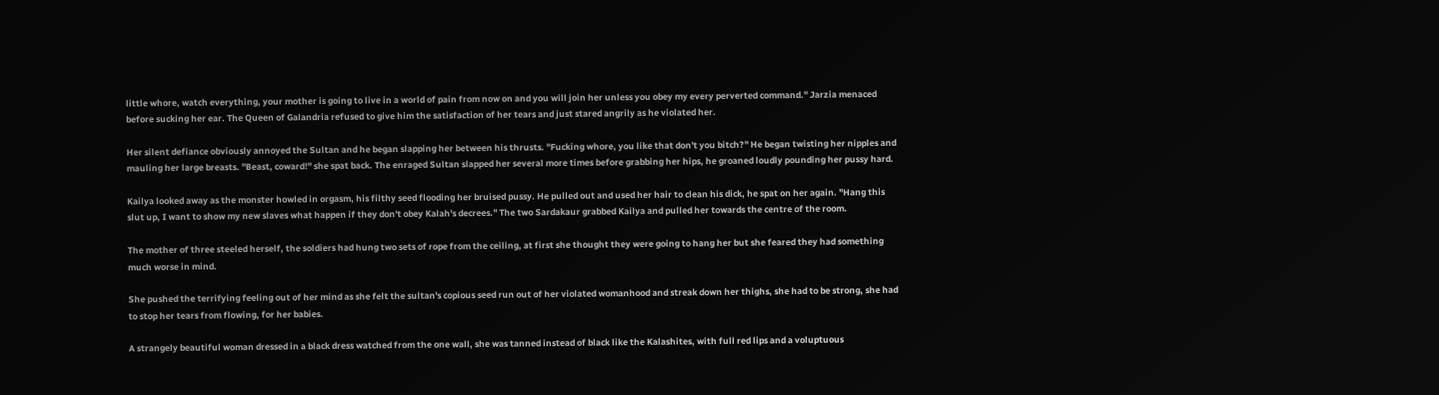little whore, watch everything, your mother is going to live in a world of pain from now on and you will join her unless you obey my every perverted command." Jarzia menaced before sucking her ear. The Queen of Galandria refused to give him the satisfaction of her tears and just stared angrily as he violated her.

Her silent defiance obviously annoyed the Sultan and he began slapping her between his thrusts. "Fucking whore, you like that don't you bitch?" He began twisting her nipples and mauling her large breasts. "Beast, coward!" she spat back. The enraged Sultan slapped her several more times before grabbing her hips, he groaned loudly pounding her pussy hard.

Kailya looked away as the monster howled in orgasm, his filthy seed flooding her bruised pussy. He pulled out and used her hair to clean his dick, he spat on her again. "Hang this slut up, I want to show my new slaves what happen if they don't obey Kalah's decrees." The two Sardakaur grabbed Kailya and pulled her towards the centre of the room.

The mother of three steeled herself, the soldiers had hung two sets of rope from the ceiling, at first she thought they were going to hang her but she feared they had something much worse in mind.

She pushed the terrifying feeling out of her mind as she felt the sultan's copious seed run out of her violated womanhood and streak down her thighs, she had to be strong, she had to stop her tears from flowing, for her babies.

A strangely beautiful woman dressed in a black dress watched from the one wall, she was tanned instead of black like the Kalashites, with full red lips and a voluptuous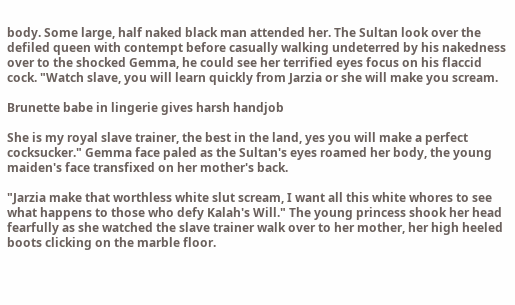body. Some large, half naked black man attended her. The Sultan look over the defiled queen with contempt before casually walking undeterred by his nakedness over to the shocked Gemma, he could see her terrified eyes focus on his flaccid cock. "Watch slave, you will learn quickly from Jarzia or she will make you scream.

Brunette babe in lingerie gives harsh handjob

She is my royal slave trainer, the best in the land, yes you will make a perfect cocksucker." Gemma face paled as the Sultan's eyes roamed her body, the young maiden's face transfixed on her mother's back.

"Jarzia make that worthless white slut scream, I want all this white whores to see what happens to those who defy Kalah's Will." The young princess shook her head fearfully as she watched the slave trainer walk over to her mother, her high heeled boots clicking on the marble floor.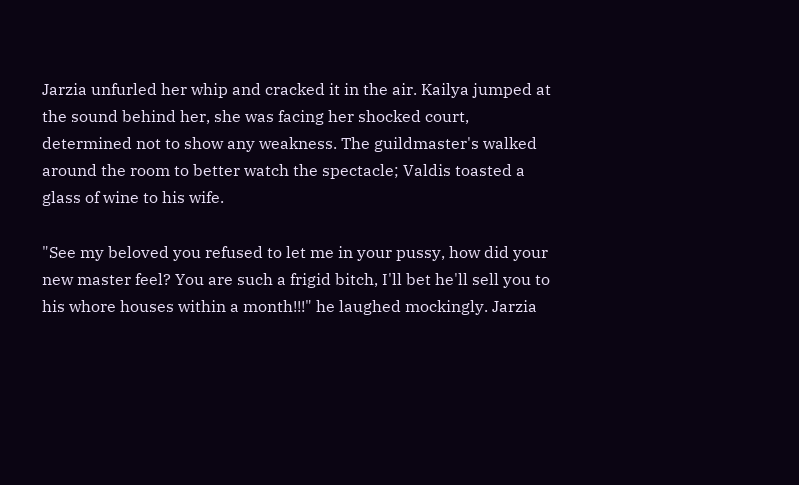Jarzia unfurled her whip and cracked it in the air. Kailya jumped at the sound behind her, she was facing her shocked court, determined not to show any weakness. The guildmaster's walked around the room to better watch the spectacle; Valdis toasted a glass of wine to his wife.

"See my beloved you refused to let me in your pussy, how did your new master feel? You are such a frigid bitch, I'll bet he'll sell you to his whore houses within a month!!!" he laughed mockingly. Jarzia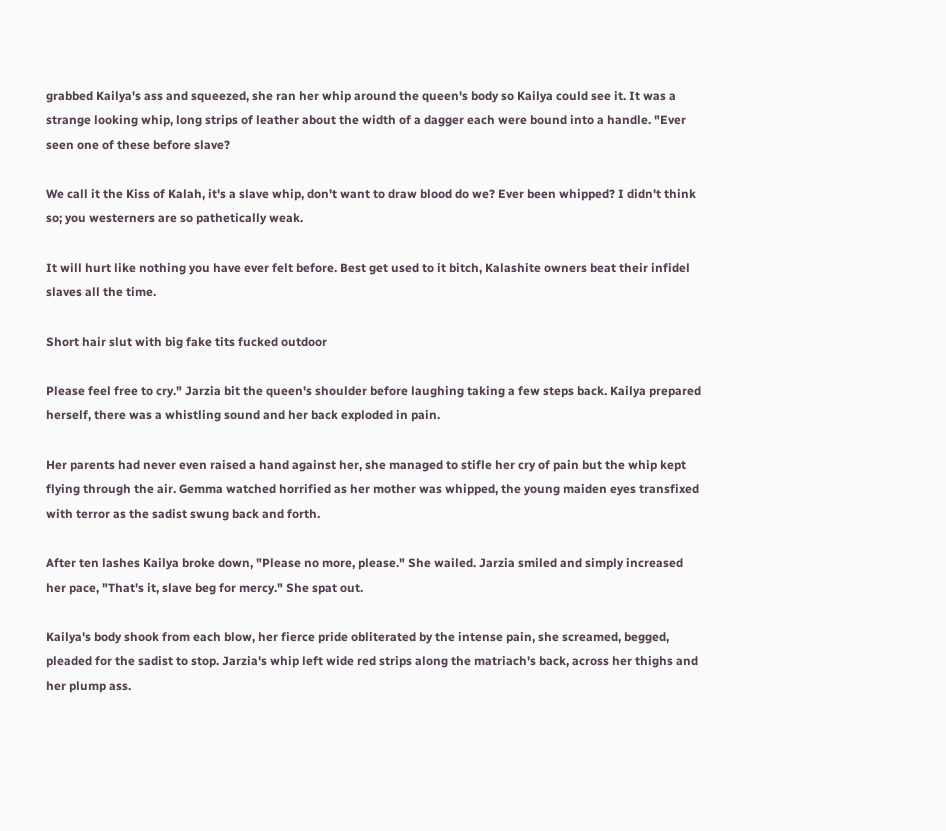grabbed Kailya's ass and squeezed, she ran her whip around the queen's body so Kailya could see it. It was a strange looking whip, long strips of leather about the width of a dagger each were bound into a handle. "Ever seen one of these before slave?

We call it the Kiss of Kalah, it's a slave whip, don't want to draw blood do we? Ever been whipped? I didn't think so; you westerners are so pathetically weak.

It will hurt like nothing you have ever felt before. Best get used to it bitch, Kalashite owners beat their infidel slaves all the time.

Short hair slut with big fake tits fucked outdoor

Please feel free to cry." Jarzia bit the queen's shoulder before laughing taking a few steps back. Kailya prepared herself, there was a whistling sound and her back exploded in pain.

Her parents had never even raised a hand against her, she managed to stifle her cry of pain but the whip kept flying through the air. Gemma watched horrified as her mother was whipped, the young maiden eyes transfixed with terror as the sadist swung back and forth.

After ten lashes Kailya broke down, "Please no more, please." She wailed. Jarzia smiled and simply increased her pace, "That's it, slave beg for mercy." She spat out.

Kailya's body shook from each blow, her fierce pride obliterated by the intense pain, she screamed, begged, pleaded for the sadist to stop. Jarzia's whip left wide red strips along the matriach's back, across her thighs and her plump ass.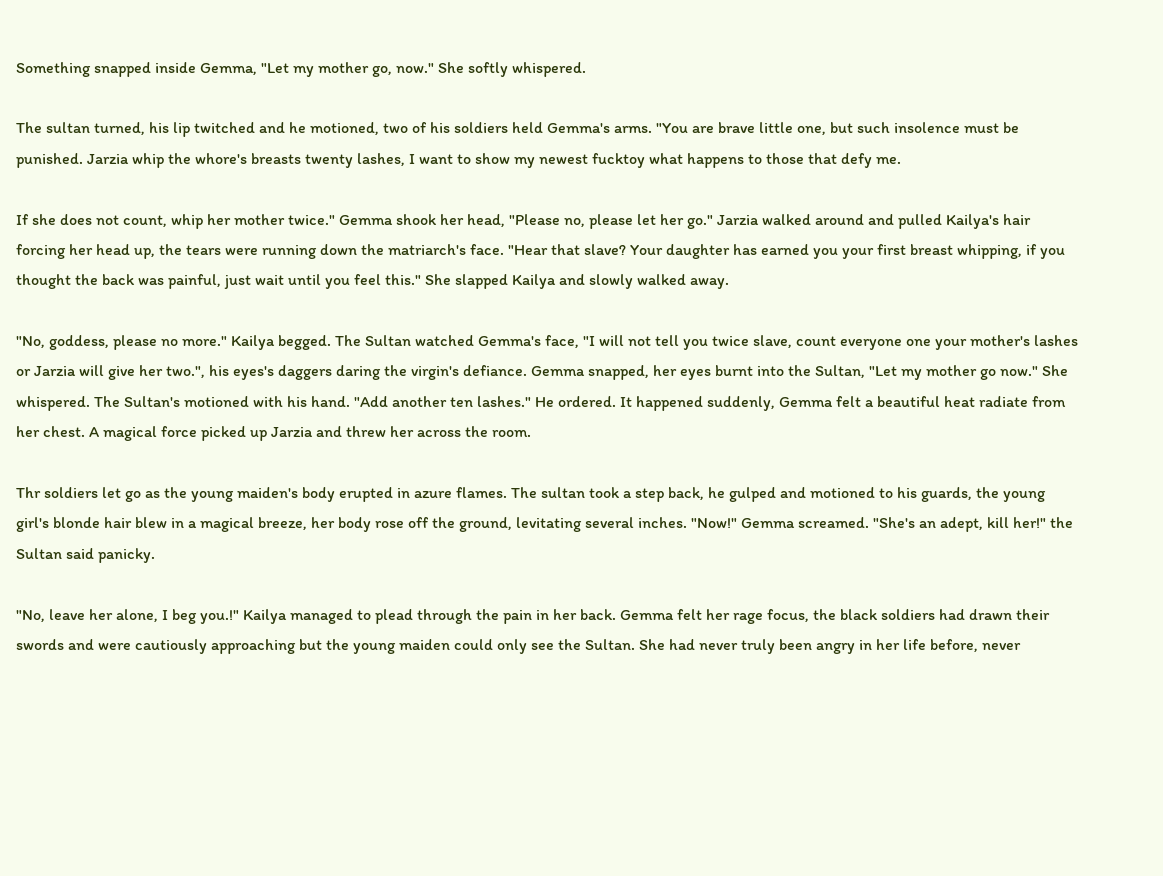Something snapped inside Gemma, "Let my mother go, now." She softly whispered.

The sultan turned, his lip twitched and he motioned, two of his soldiers held Gemma's arms. "You are brave little one, but such insolence must be punished. Jarzia whip the whore's breasts twenty lashes, I want to show my newest fucktoy what happens to those that defy me.

If she does not count, whip her mother twice." Gemma shook her head, "Please no, please let her go." Jarzia walked around and pulled Kailya's hair forcing her head up, the tears were running down the matriarch's face. "Hear that slave? Your daughter has earned you your first breast whipping, if you thought the back was painful, just wait until you feel this." She slapped Kailya and slowly walked away.

"No, goddess, please no more." Kailya begged. The Sultan watched Gemma's face, "I will not tell you twice slave, count everyone one your mother's lashes or Jarzia will give her two.", his eyes's daggers daring the virgin's defiance. Gemma snapped, her eyes burnt into the Sultan, "Let my mother go now." She whispered. The Sultan's motioned with his hand. "Add another ten lashes." He ordered. It happened suddenly, Gemma felt a beautiful heat radiate from her chest. A magical force picked up Jarzia and threw her across the room.

Thr soldiers let go as the young maiden's body erupted in azure flames. The sultan took a step back, he gulped and motioned to his guards, the young girl's blonde hair blew in a magical breeze, her body rose off the ground, levitating several inches. "Now!" Gemma screamed. "She's an adept, kill her!" the Sultan said panicky.

"No, leave her alone, I beg you.!" Kailya managed to plead through the pain in her back. Gemma felt her rage focus, the black soldiers had drawn their swords and were cautiously approaching but the young maiden could only see the Sultan. She had never truly been angry in her life before, never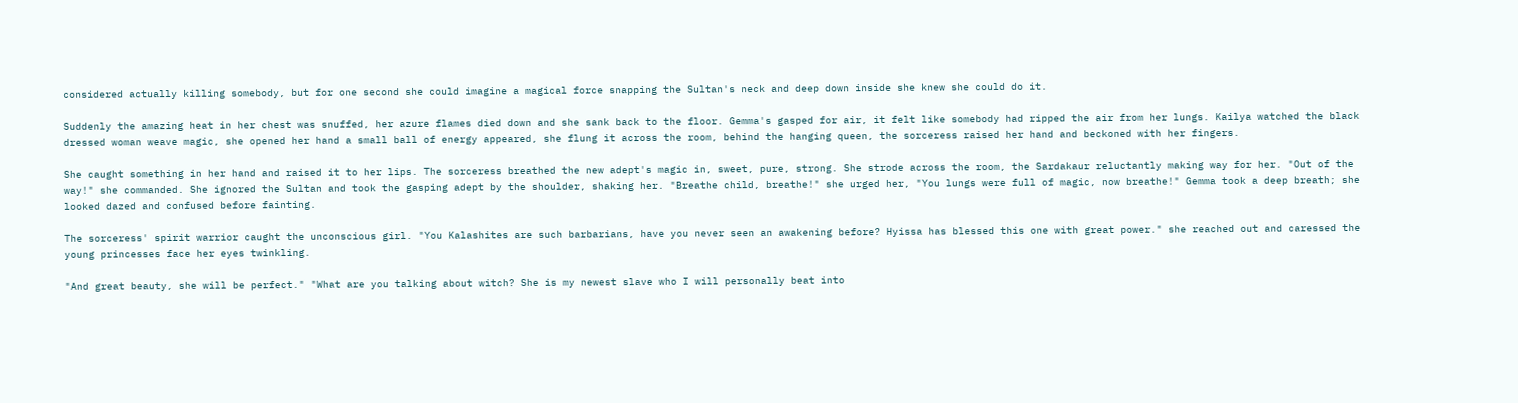considered actually killing somebody, but for one second she could imagine a magical force snapping the Sultan's neck and deep down inside she knew she could do it.

Suddenly the amazing heat in her chest was snuffed, her azure flames died down and she sank back to the floor. Gemma's gasped for air, it felt like somebody had ripped the air from her lungs. Kailya watched the black dressed woman weave magic, she opened her hand a small ball of energy appeared, she flung it across the room, behind the hanging queen, the sorceress raised her hand and beckoned with her fingers.

She caught something in her hand and raised it to her lips. The sorceress breathed the new adept's magic in, sweet, pure, strong. She strode across the room, the Sardakaur reluctantly making way for her. "Out of the way!" she commanded. She ignored the Sultan and took the gasping adept by the shoulder, shaking her. "Breathe child, breathe!" she urged her, "You lungs were full of magic, now breathe!" Gemma took a deep breath; she looked dazed and confused before fainting.

The sorceress' spirit warrior caught the unconscious girl. "You Kalashites are such barbarians, have you never seen an awakening before? Hyissa has blessed this one with great power." she reached out and caressed the young princesses face her eyes twinkling.

"And great beauty, she will be perfect." "What are you talking about witch? She is my newest slave who I will personally beat into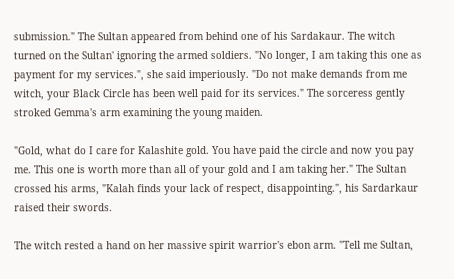submission." The Sultan appeared from behind one of his Sardakaur. The witch turned on the Sultan' ignoring the armed soldiers. "No longer, I am taking this one as payment for my services.", she said imperiously. "Do not make demands from me witch, your Black Circle has been well paid for its services." The sorceress gently stroked Gemma's arm examining the young maiden.

"Gold, what do I care for Kalashite gold. You have paid the circle and now you pay me. This one is worth more than all of your gold and I am taking her." The Sultan crossed his arms, "Kalah finds your lack of respect, disappointing.", his Sardarkaur raised their swords.

The witch rested a hand on her massive spirit warrior's ebon arm. "Tell me Sultan,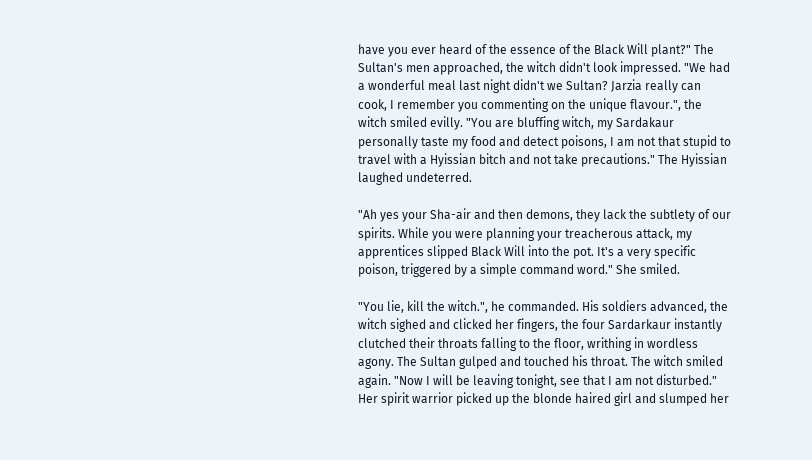have you ever heard of the essence of the Black Will plant?" The Sultan's men approached, the witch didn't look impressed. "We had a wonderful meal last night didn't we Sultan? Jarzia really can cook, I remember you commenting on the unique flavour.", the witch smiled evilly. "You are bluffing witch, my Sardakaur personally taste my food and detect poisons, I am not that stupid to travel with a Hyissian bitch and not take precautions." The Hyissian laughed undeterred.

"Ah yes your Sha-air and then demons, they lack the subtlety of our spirits. While you were planning your treacherous attack, my apprentices slipped Black Will into the pot. It's a very specific poison, triggered by a simple command word." She smiled.

"You lie, kill the witch.", he commanded. His soldiers advanced, the witch sighed and clicked her fingers, the four Sardarkaur instantly clutched their throats falling to the floor, writhing in wordless agony. The Sultan gulped and touched his throat. The witch smiled again. "Now I will be leaving tonight, see that I am not disturbed." Her spirit warrior picked up the blonde haired girl and slumped her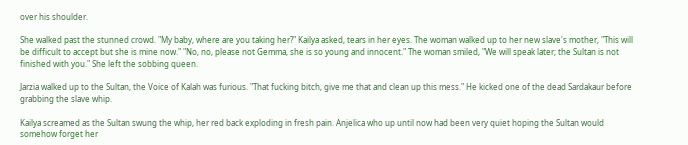over his shoulder.

She walked past the stunned crowd. "My baby, where are you taking her?" Kailya asked, tears in her eyes. The woman walked up to her new slave's mother, "This will be difficult to accept but she is mine now." "No, no, please not Gemma, she is so young and innocent." The woman smiled, "We will speak later; the Sultan is not finished with you." She left the sobbing queen.

Jarzia walked up to the Sultan, the Voice of Kalah was furious. "That fucking bitch, give me that and clean up this mess." He kicked one of the dead Sardakaur before grabbing the slave whip.

Kailya screamed as the Sultan swung the whip, her red back exploding in fresh pain. Anjelica who up until now had been very quiet hoping the Sultan would somehow forget her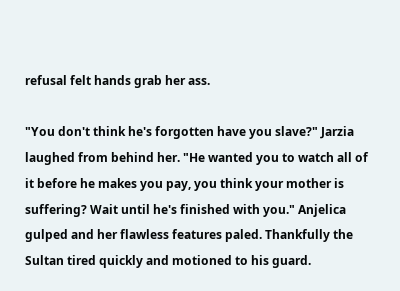refusal felt hands grab her ass.

"You don't think he's forgotten have you slave?" Jarzia laughed from behind her. "He wanted you to watch all of it before he makes you pay, you think your mother is suffering? Wait until he's finished with you." Anjelica gulped and her flawless features paled. Thankfully the Sultan tired quickly and motioned to his guard.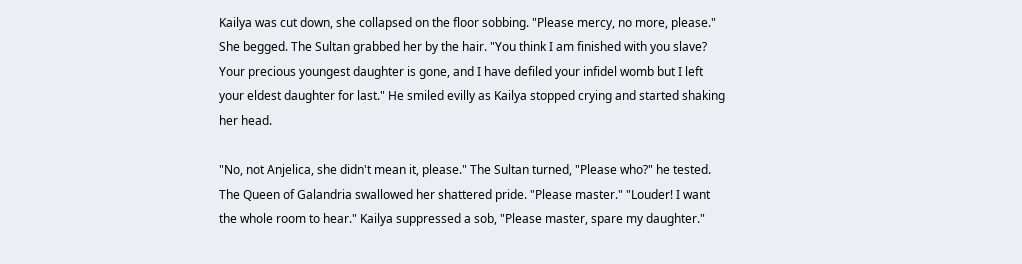Kailya was cut down, she collapsed on the floor sobbing. "Please mercy, no more, please." She begged. The Sultan grabbed her by the hair. "You think I am finished with you slave? Your precious youngest daughter is gone, and I have defiled your infidel womb but I left your eldest daughter for last." He smiled evilly as Kailya stopped crying and started shaking her head.

"No, not Anjelica, she didn't mean it, please." The Sultan turned, "Please who?" he tested. The Queen of Galandria swallowed her shattered pride. "Please master." "Louder! I want the whole room to hear." Kailya suppressed a sob, "Please master, spare my daughter."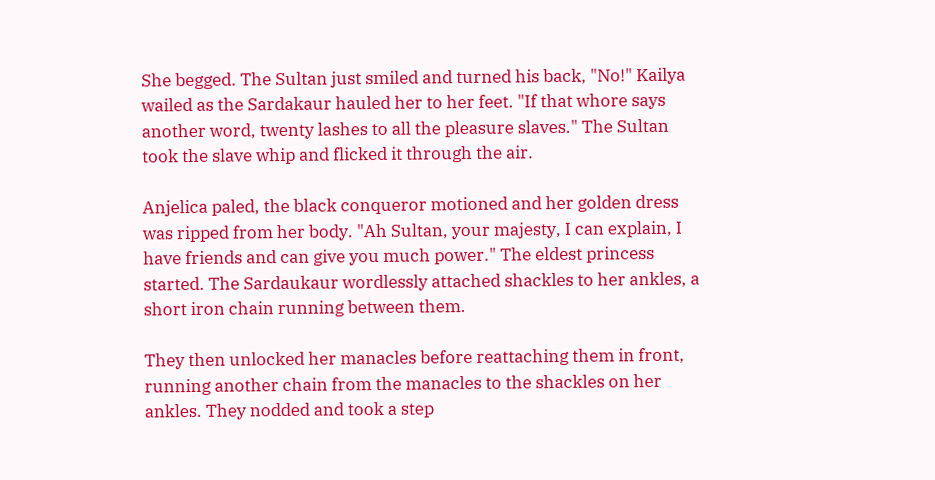She begged. The Sultan just smiled and turned his back, "No!" Kailya wailed as the Sardakaur hauled her to her feet. "If that whore says another word, twenty lashes to all the pleasure slaves." The Sultan took the slave whip and flicked it through the air.

Anjelica paled, the black conqueror motioned and her golden dress was ripped from her body. "Ah Sultan, your majesty, I can explain, I have friends and can give you much power." The eldest princess started. The Sardaukaur wordlessly attached shackles to her ankles, a short iron chain running between them.

They then unlocked her manacles before reattaching them in front, running another chain from the manacles to the shackles on her ankles. They nodded and took a step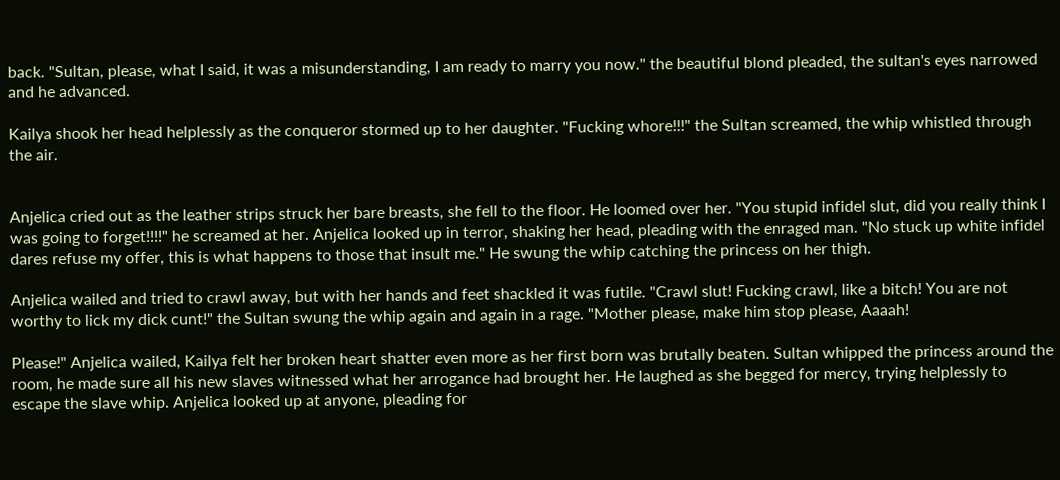back. "Sultan, please, what I said, it was a misunderstanding, I am ready to marry you now." the beautiful blond pleaded, the sultan's eyes narrowed and he advanced.

Kailya shook her head helplessly as the conqueror stormed up to her daughter. "Fucking whore!!!" the Sultan screamed, the whip whistled through the air.


Anjelica cried out as the leather strips struck her bare breasts, she fell to the floor. He loomed over her. "You stupid infidel slut, did you really think I was going to forget!!!!" he screamed at her. Anjelica looked up in terror, shaking her head, pleading with the enraged man. "No stuck up white infidel dares refuse my offer, this is what happens to those that insult me." He swung the whip catching the princess on her thigh.

Anjelica wailed and tried to crawl away, but with her hands and feet shackled it was futile. "Crawl slut! Fucking crawl, like a bitch! You are not worthy to lick my dick cunt!" the Sultan swung the whip again and again in a rage. "Mother please, make him stop please, Aaaah!

Please!" Anjelica wailed, Kailya felt her broken heart shatter even more as her first born was brutally beaten. Sultan whipped the princess around the room, he made sure all his new slaves witnessed what her arrogance had brought her. He laughed as she begged for mercy, trying helplessly to escape the slave whip. Anjelica looked up at anyone, pleading for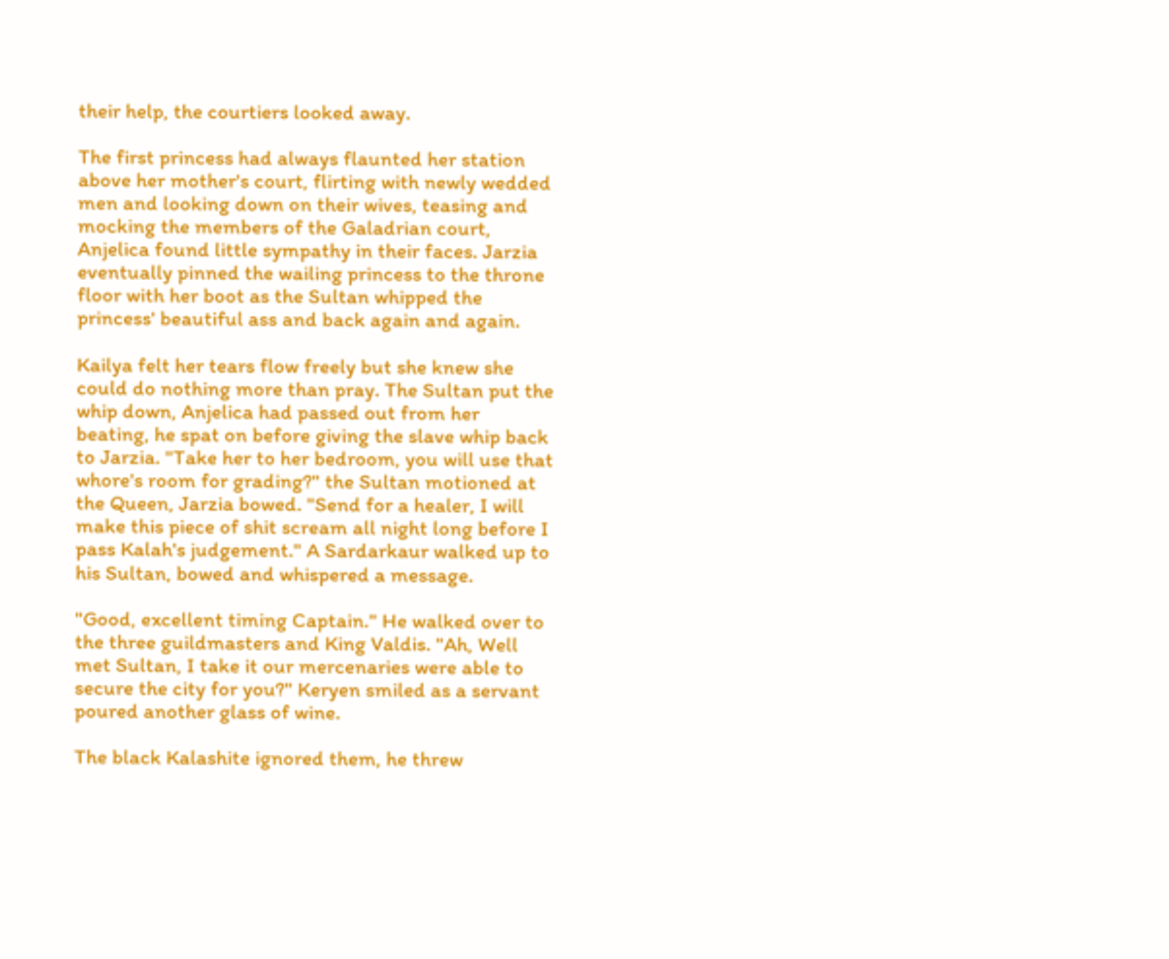their help, the courtiers looked away.

The first princess had always flaunted her station above her mother's court, flirting with newly wedded men and looking down on their wives, teasing and mocking the members of the Galadrian court, Anjelica found little sympathy in their faces. Jarzia eventually pinned the wailing princess to the throne floor with her boot as the Sultan whipped the princess' beautiful ass and back again and again.

Kailya felt her tears flow freely but she knew she could do nothing more than pray. The Sultan put the whip down, Anjelica had passed out from her beating, he spat on before giving the slave whip back to Jarzia. "Take her to her bedroom, you will use that whore's room for grading?" the Sultan motioned at the Queen, Jarzia bowed. "Send for a healer, I will make this piece of shit scream all night long before I pass Kalah's judgement." A Sardarkaur walked up to his Sultan, bowed and whispered a message.

"Good, excellent timing Captain." He walked over to the three guildmasters and King Valdis. "Ah, Well met Sultan, I take it our mercenaries were able to secure the city for you?" Keryen smiled as a servant poured another glass of wine.

The black Kalashite ignored them, he threw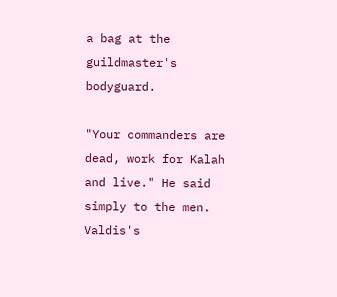a bag at the guildmaster's bodyguard.

"Your commanders are dead, work for Kalah and live." He said simply to the men. Valdis's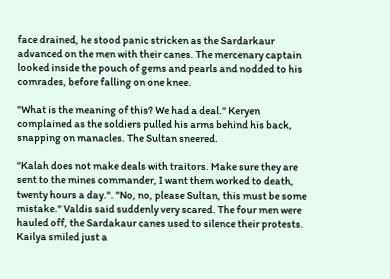face drained, he stood panic stricken as the Sardarkaur advanced on the men with their canes. The mercenary captain looked inside the pouch of gems and pearls and nodded to his comrades, before falling on one knee.

"What is the meaning of this? We had a deal." Keryen complained as the soldiers pulled his arms behind his back, snapping on manacles. The Sultan sneered.

"Kalah does not make deals with traitors. Make sure they are sent to the mines commander, I want them worked to death, twenty hours a day.". "No, no, please Sultan, this must be some mistake." Valdis said suddenly very scared. The four men were hauled off, the Sardakaur canes used to silence their protests. Kailya smiled just a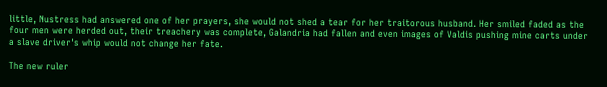little, Nustress had answered one of her prayers, she would not shed a tear for her traitorous husband. Her smiled faded as the four men were herded out, their treachery was complete, Galandria had fallen and even images of Valdis pushing mine carts under a slave driver's whip would not change her fate.

The new ruler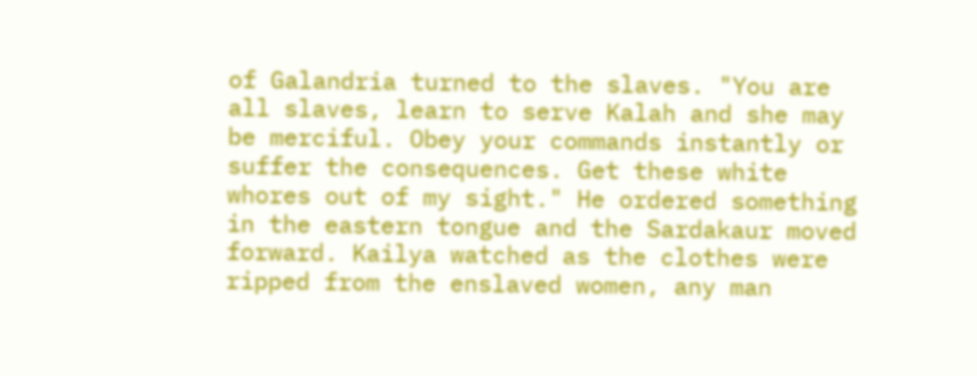of Galandria turned to the slaves. "You are all slaves, learn to serve Kalah and she may be merciful. Obey your commands instantly or suffer the consequences. Get these white whores out of my sight." He ordered something in the eastern tongue and the Sardakaur moved forward. Kailya watched as the clothes were ripped from the enslaved women, any man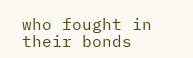who fought in their bonds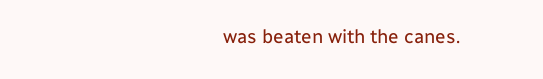was beaten with the canes.